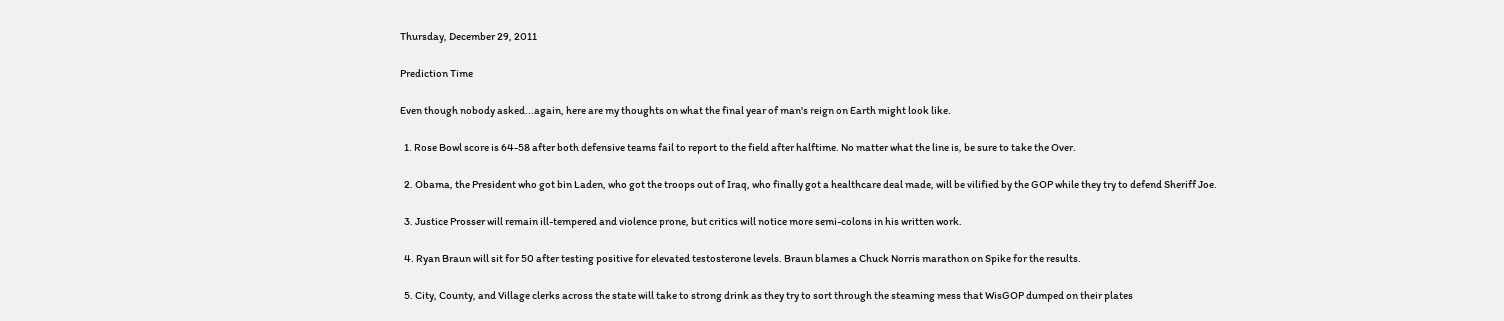Thursday, December 29, 2011

Prediction Time

Even though nobody asked...again, here are my thoughts on what the final year of man's reign on Earth might look like.

  1. Rose Bowl score is 64-58 after both defensive teams fail to report to the field after halftime. No matter what the line is, be sure to take the Over.

  2. Obama, the President who got bin Laden, who got the troops out of Iraq, who finally got a healthcare deal made, will be vilified by the GOP while they try to defend Sheriff Joe.

  3. Justice Prosser will remain ill-tempered and violence prone, but critics will notice more semi-colons in his written work.

  4. Ryan Braun will sit for 50 after testing positive for elevated testosterone levels. Braun blames a Chuck Norris marathon on Spike for the results.

  5. City, County, and Village clerks across the state will take to strong drink as they try to sort through the steaming mess that WisGOP dumped on their plates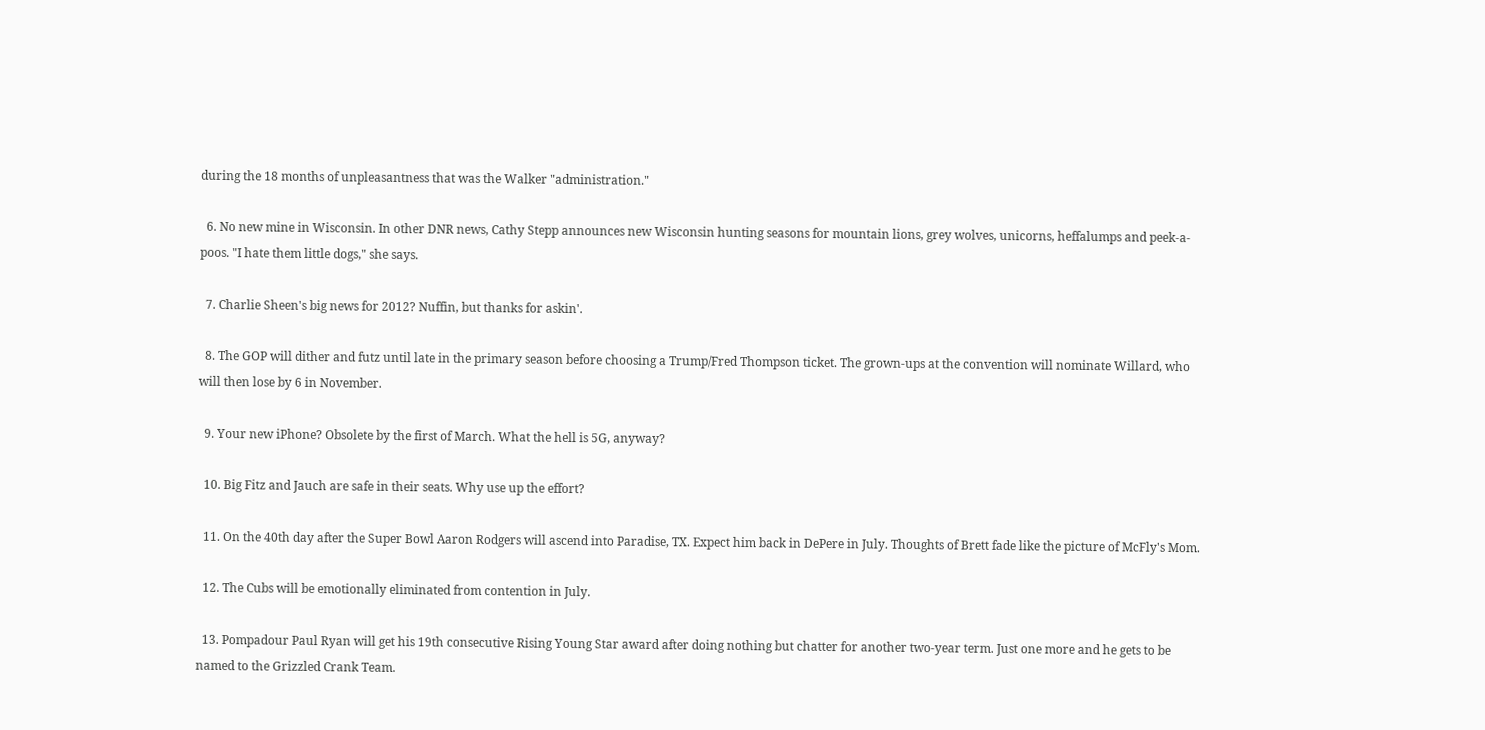during the 18 months of unpleasantness that was the Walker "administration."

  6. No new mine in Wisconsin. In other DNR news, Cathy Stepp announces new Wisconsin hunting seasons for mountain lions, grey wolves, unicorns, heffalumps and peek-a-poos. "I hate them little dogs," she says.

  7. Charlie Sheen's big news for 2012? Nuffin, but thanks for askin'.

  8. The GOP will dither and futz until late in the primary season before choosing a Trump/Fred Thompson ticket. The grown-ups at the convention will nominate Willard, who will then lose by 6 in November.

  9. Your new iPhone? Obsolete by the first of March. What the hell is 5G, anyway?

  10. Big Fitz and Jauch are safe in their seats. Why use up the effort?

  11. On the 40th day after the Super Bowl Aaron Rodgers will ascend into Paradise, TX. Expect him back in DePere in July. Thoughts of Brett fade like the picture of McFly's Mom.

  12. The Cubs will be emotionally eliminated from contention in July.

  13. Pompadour Paul Ryan will get his 19th consecutive Rising Young Star award after doing nothing but chatter for another two-year term. Just one more and he gets to be named to the Grizzled Crank Team.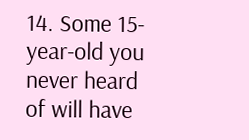14. Some 15-year-old you never heard of will have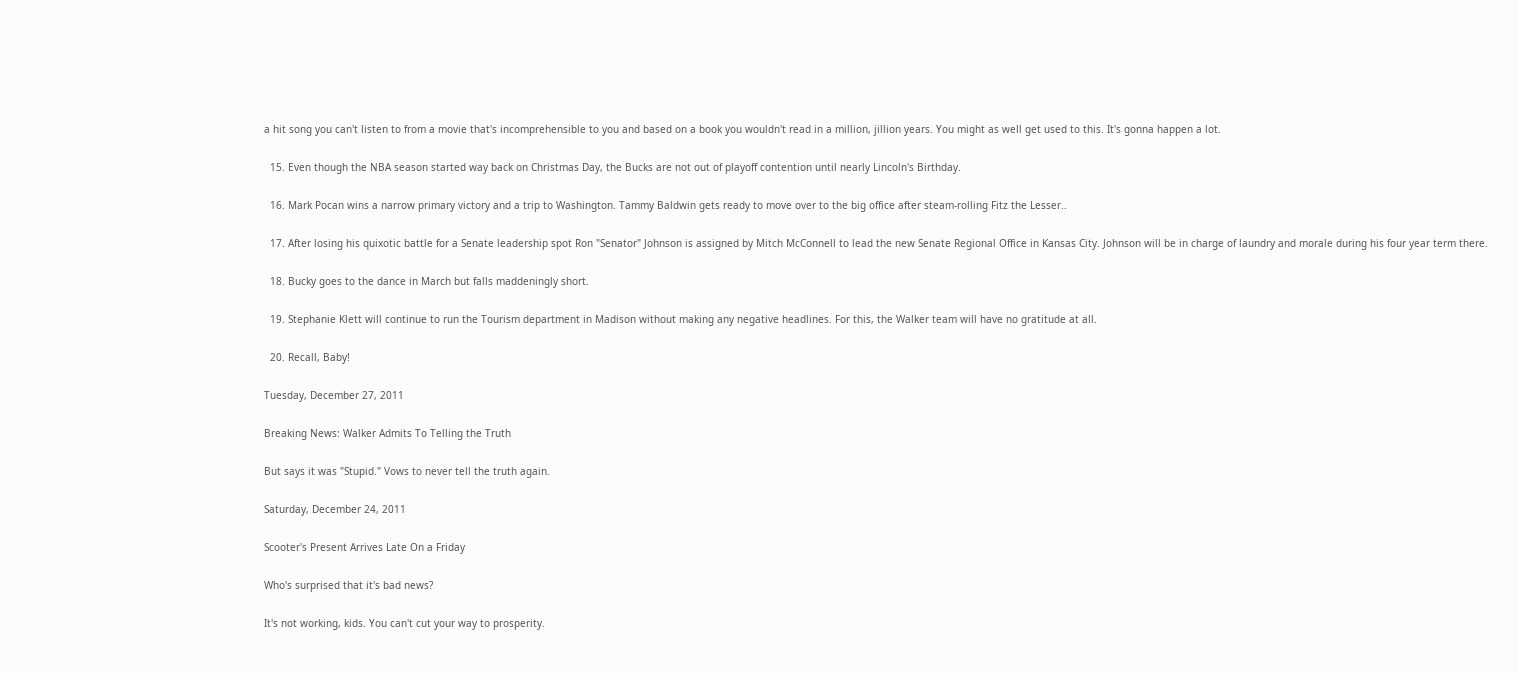a hit song you can't listen to from a movie that's incomprehensible to you and based on a book you wouldn't read in a million, jillion years. You might as well get used to this. It's gonna happen a lot.

  15. Even though the NBA season started way back on Christmas Day, the Bucks are not out of playoff contention until nearly Lincoln's Birthday.

  16. Mark Pocan wins a narrow primary victory and a trip to Washington. Tammy Baldwin gets ready to move over to the big office after steam-rolling Fitz the Lesser..

  17. After losing his quixotic battle for a Senate leadership spot Ron "Senator" Johnson is assigned by Mitch McConnell to lead the new Senate Regional Office in Kansas City. Johnson will be in charge of laundry and morale during his four year term there.

  18. Bucky goes to the dance in March but falls maddeningly short.

  19. Stephanie Klett will continue to run the Tourism department in Madison without making any negative headlines. For this, the Walker team will have no gratitude at all.

  20. Recall, Baby!

Tuesday, December 27, 2011

Breaking News: Walker Admits To Telling the Truth

But says it was "Stupid." Vows to never tell the truth again.

Saturday, December 24, 2011

Scooter's Present Arrives Late On a Friday

Who's surprised that it's bad news?

It's not working, kids. You can't cut your way to prosperity.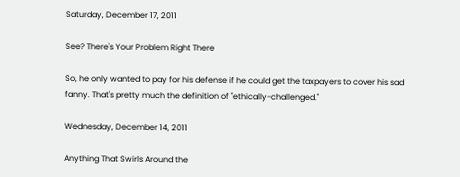Saturday, December 17, 2011

See? There's Your Problem Right There

So, he only wanted to pay for his defense if he could get the taxpayers to cover his sad fanny. That's pretty much the definition of "ethically-challenged."

Wednesday, December 14, 2011

Anything That Swirls Around the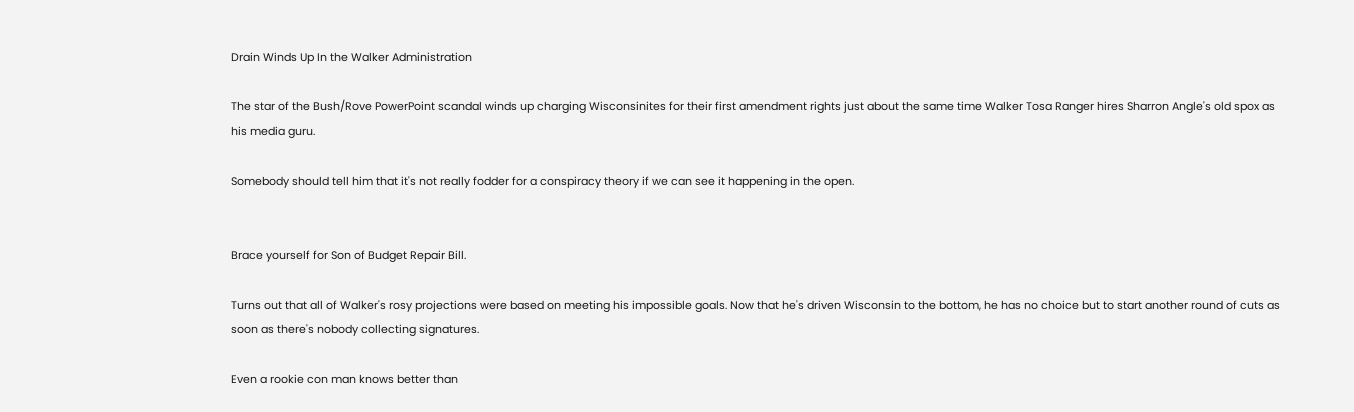Drain Winds Up In the Walker Administration

The star of the Bush/Rove PowerPoint scandal winds up charging Wisconsinites for their first amendment rights just about the same time Walker Tosa Ranger hires Sharron Angle's old spox as his media guru.

Somebody should tell him that it's not really fodder for a conspiracy theory if we can see it happening in the open.


Brace yourself for Son of Budget Repair Bill.

Turns out that all of Walker's rosy projections were based on meeting his impossible goals. Now that he's driven Wisconsin to the bottom, he has no choice but to start another round of cuts as soon as there's nobody collecting signatures.

Even a rookie con man knows better than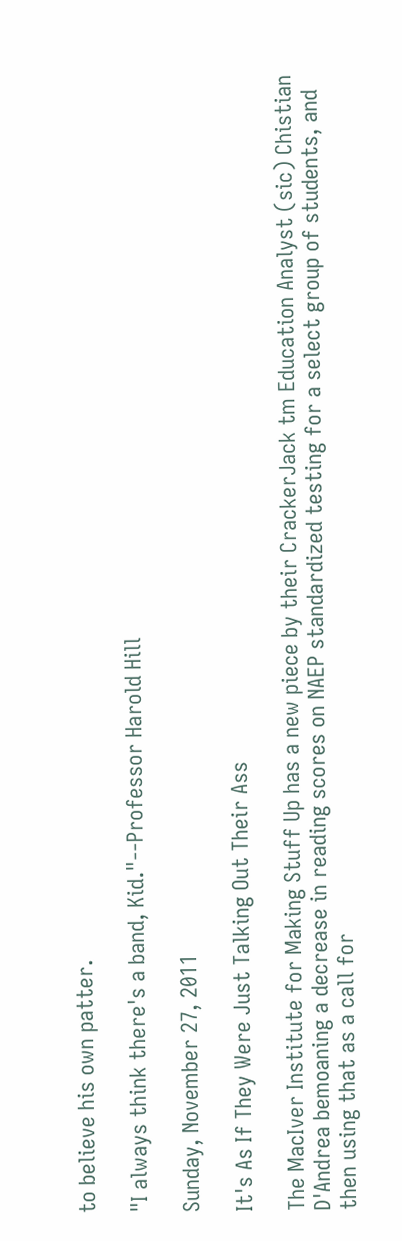to believe his own patter.

"I always think there's a band, Kid."--Professor Harold Hill

Sunday, November 27, 2011

It's As If They Were Just Talking Out Their Ass

The MacIver Institute for Making Stuff Up has a new piece by their CrackerJack tm Education Analyst (sic) Chistian D'Andrea bemoaning a decrease in reading scores on NAEP standardized testing for a select group of students, and then using that as a call for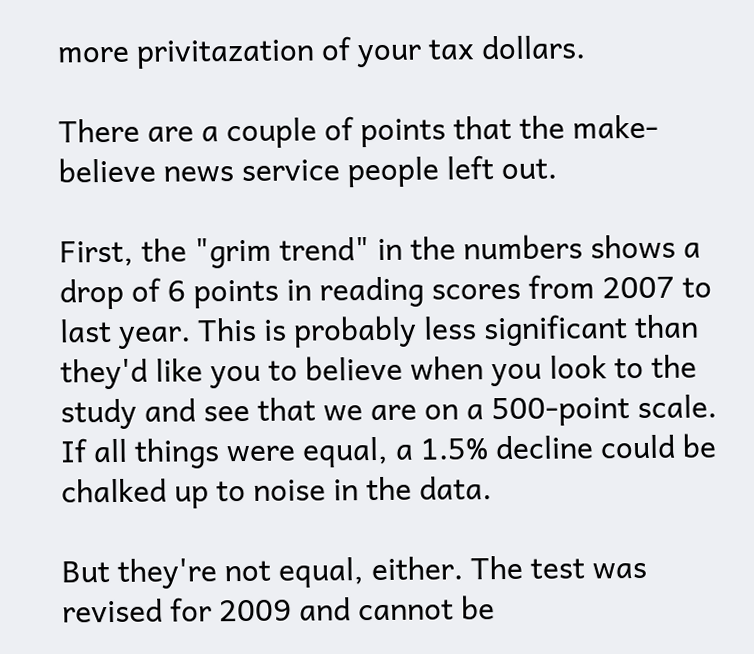more privitazation of your tax dollars.

There are a couple of points that the make-believe news service people left out.

First, the "grim trend" in the numbers shows a drop of 6 points in reading scores from 2007 to last year. This is probably less significant than they'd like you to believe when you look to the study and see that we are on a 500-point scale. If all things were equal, a 1.5% decline could be chalked up to noise in the data.

But they're not equal, either. The test was revised for 2009 and cannot be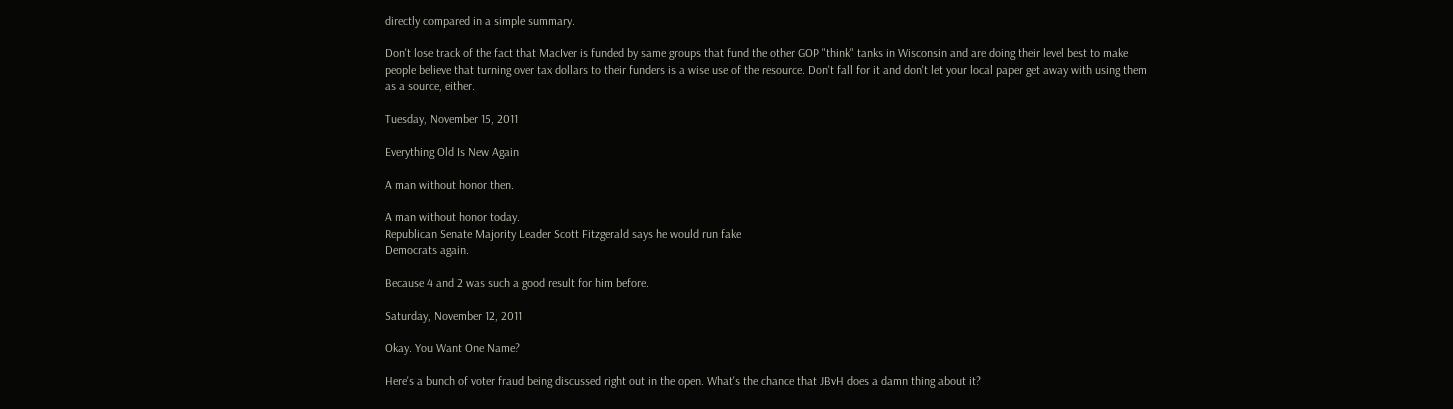directly compared in a simple summary.

Don't lose track of the fact that MacIver is funded by same groups that fund the other GOP "think" tanks in Wisconsin and are doing their level best to make people believe that turning over tax dollars to their funders is a wise use of the resource. Don't fall for it and don't let your local paper get away with using them as a source, either.

Tuesday, November 15, 2011

Everything Old Is New Again

A man without honor then.

A man without honor today.
Republican Senate Majority Leader Scott Fitzgerald says he would run fake
Democrats again.

Because 4 and 2 was such a good result for him before.

Saturday, November 12, 2011

Okay. You Want One Name?

Here's a bunch of voter fraud being discussed right out in the open. What's the chance that JBvH does a damn thing about it?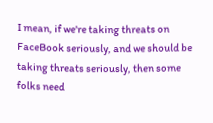I mean, if we're taking threats on FaceBook seriously, and we should be taking threats seriously, then some folks need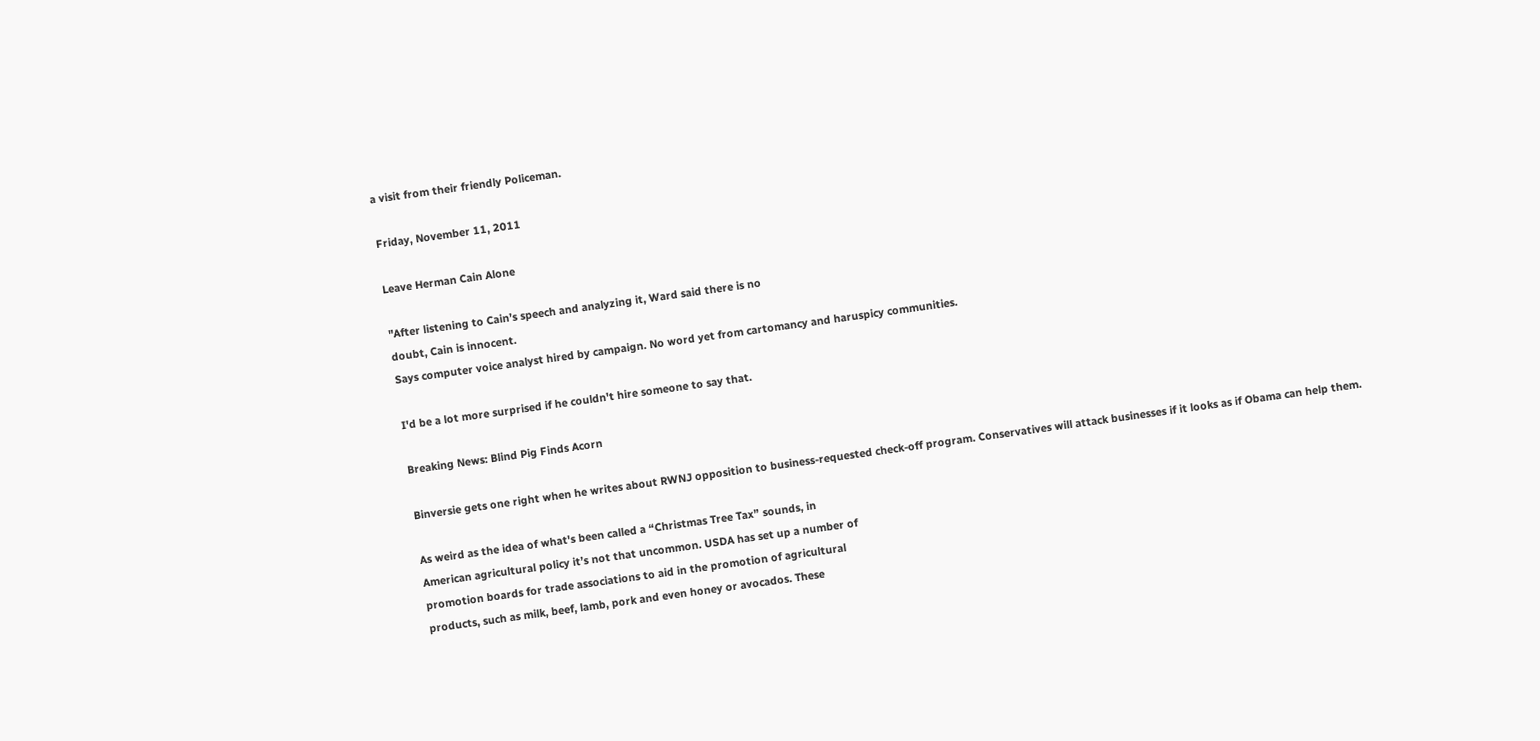a visit from their friendly Policeman.

Friday, November 11, 2011

Leave Herman Cain Alone

"After listening to Cain’s speech and analyzing it, Ward said there is no
doubt, Cain is innocent.
Says computer voice analyst hired by campaign. No word yet from cartomancy and haruspicy communities.

I'd be a lot more surprised if he couldn't hire someone to say that.

Breaking News: Blind Pig Finds Acorn

Binversie gets one right when he writes about RWNJ opposition to business-requested check-off program. Conservatives will attack businesses if it looks as if Obama can help them.

As weird as the idea of what's been called a “Christmas Tree Tax” sounds, in
American agricultural policy it’s not that uncommon. USDA has set up a number of
promotion boards for trade associations to aid in the promotion of agricultural
products, such as milk, beef, lamb, pork and even honey or avocados. These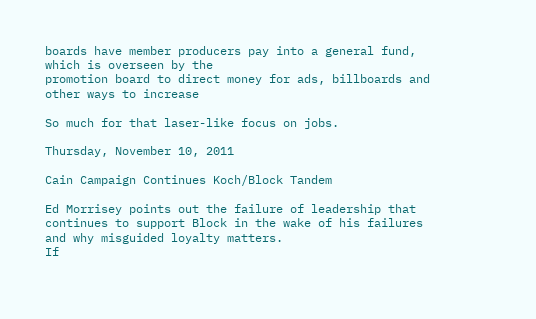boards have member producers pay into a general fund, which is overseen by the
promotion board to direct money for ads, billboards and other ways to increase

So much for that laser-like focus on jobs.

Thursday, November 10, 2011

Cain Campaign Continues Koch/Block Tandem

Ed Morrisey points out the failure of leadership that continues to support Block in the wake of his failures and why misguided loyalty matters.
If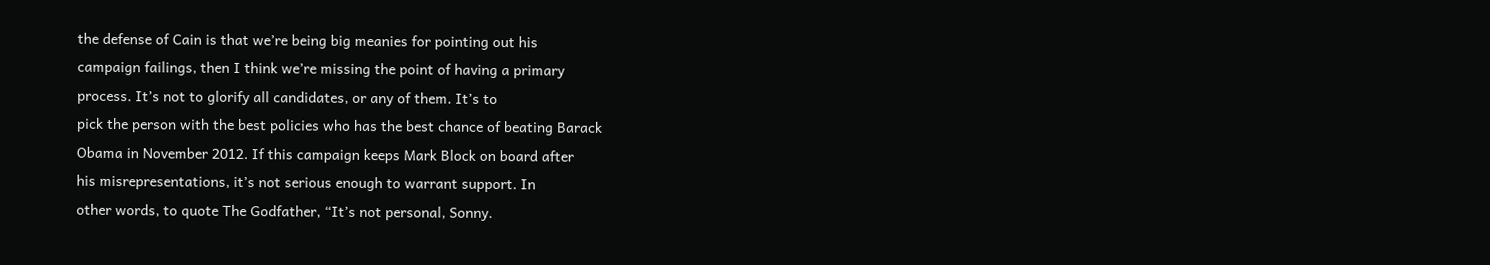the defense of Cain is that we’re being big meanies for pointing out his
campaign failings, then I think we’re missing the point of having a primary
process. It’s not to glorify all candidates, or any of them. It’s to
pick the person with the best policies who has the best chance of beating Barack
Obama in November 2012. If this campaign keeps Mark Block on board after
his misrepresentations, it’s not serious enough to warrant support. In
other words, to quote The Godfather, “It’s not personal, Sonny.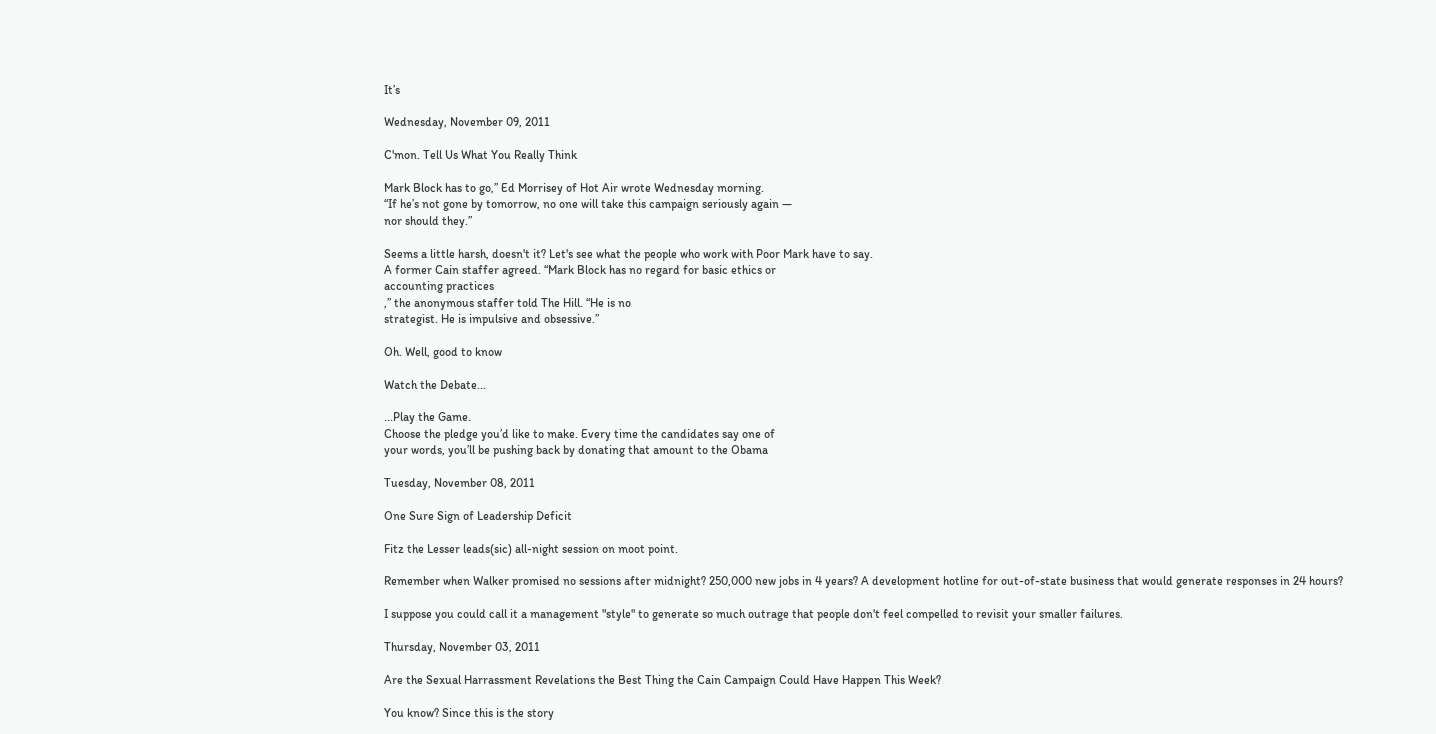It’s

Wednesday, November 09, 2011

C'mon. Tell Us What You Really Think

Mark Block has to go,” Ed Morrisey of Hot Air wrote Wednesday morning.
“If he’s not gone by tomorrow, no one will take this campaign seriously again —
nor should they.”

Seems a little harsh, doesn't it? Let's see what the people who work with Poor Mark have to say.
A former Cain staffer agreed. “Mark Block has no regard for basic ethics or
accounting practices
,” the anonymous staffer told The Hill. “He is no
strategist. He is impulsive and obsessive.”

Oh. Well, good to know

Watch the Debate...

...Play the Game.
Choose the pledge you’d like to make. Every time the candidates say one of
your words, you’ll be pushing back by donating that amount to the Obama

Tuesday, November 08, 2011

One Sure Sign of Leadership Deficit

Fitz the Lesser leads(sic) all-night session on moot point.

Remember when Walker promised no sessions after midnight? 250,000 new jobs in 4 years? A development hotline for out-of-state business that would generate responses in 24 hours?

I suppose you could call it a management "style" to generate so much outrage that people don't feel compelled to revisit your smaller failures.

Thursday, November 03, 2011

Are the Sexual Harrassment Revelations the Best Thing the Cain Campaign Could Have Happen This Week?

You know? Since this is the story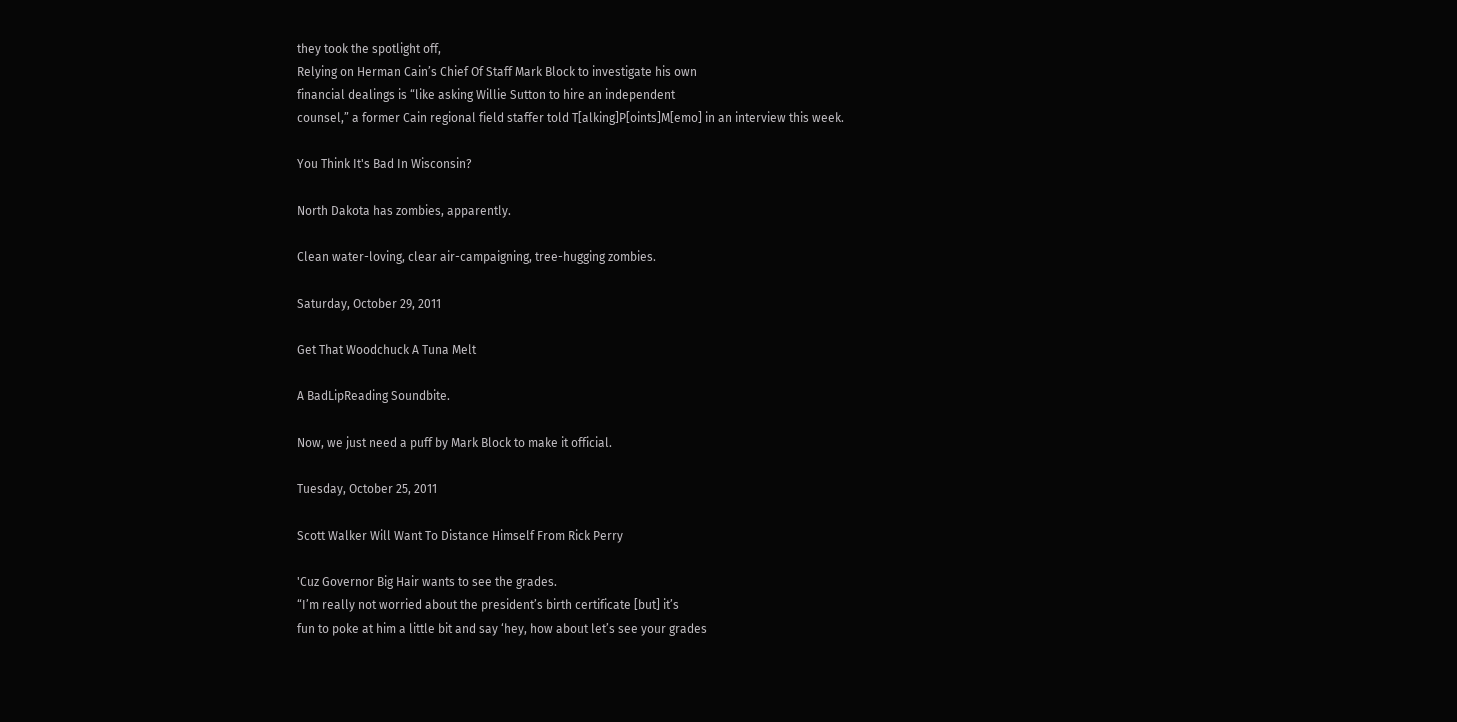they took the spotlight off,
Relying on Herman Cain’s Chief Of Staff Mark Block to investigate his own
financial dealings is “like asking Willie Sutton to hire an independent
counsel,” a former Cain regional field staffer told T[alking]P[oints]M[emo] in an interview this week.

You Think It's Bad In Wisconsin?

North Dakota has zombies, apparently.

Clean water-loving, clear air-campaigning, tree-hugging zombies.

Saturday, October 29, 2011

Get That Woodchuck A Tuna Melt

A BadLipReading Soundbite.

Now, we just need a puff by Mark Block to make it official.

Tuesday, October 25, 2011

Scott Walker Will Want To Distance Himself From Rick Perry

'Cuz Governor Big Hair wants to see the grades.
“I’m really not worried about the president’s birth certificate [but] it’s
fun to poke at him a little bit and say ‘hey, how about let’s see your grades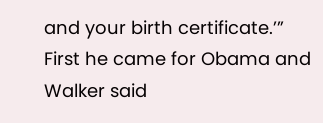and your birth certificate.’”
First he came for Obama and Walker said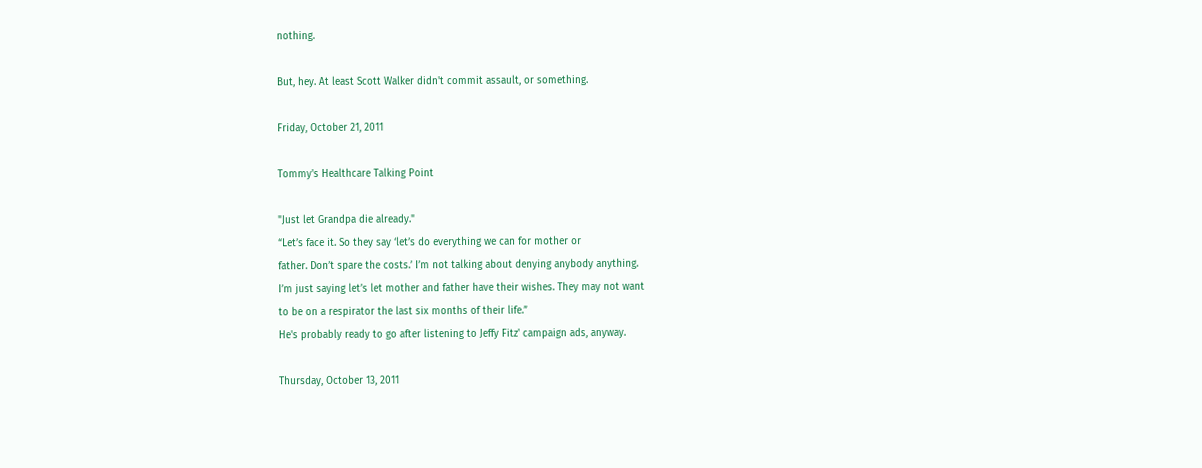nothing.

But, hey. At least Scott Walker didn't commit assault, or something.

Friday, October 21, 2011

Tommy's Healthcare Talking Point

"Just let Grandpa die already."
“Let’s face it. So they say ‘let’s do everything we can for mother or
father. Don’t spare the costs.’ I’m not talking about denying anybody anything.
I’m just saying let’s let mother and father have their wishes. They may not want
to be on a respirator the last six months of their life.”
He's probably ready to go after listening to Jeffy Fitz' campaign ads, anyway.

Thursday, October 13, 2011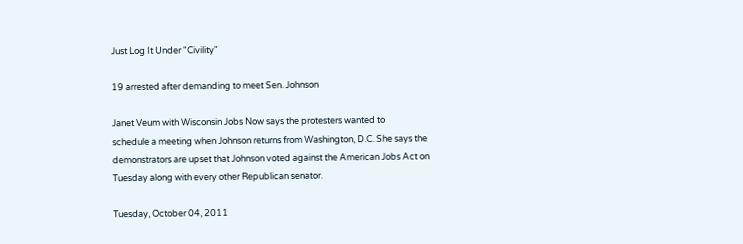Just Log It Under "Civility"

19 arrested after demanding to meet Sen. Johnson

Janet Veum with Wisconsin Jobs Now says the protesters wanted to
schedule a meeting when Johnson returns from Washington, D.C. She says the
demonstrators are upset that Johnson voted against the American Jobs Act on
Tuesday along with every other Republican senator.

Tuesday, October 04, 2011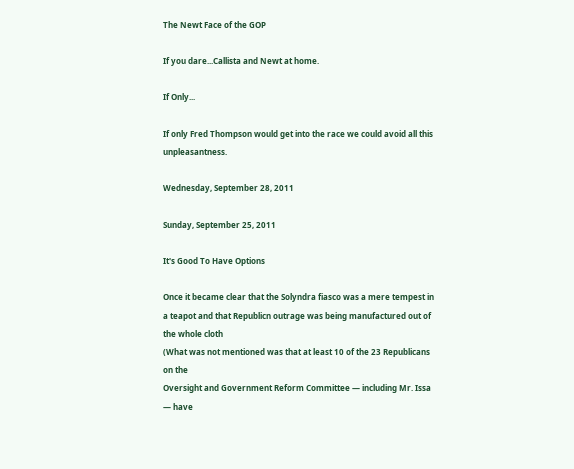The Newt Face of the GOP

If you dare...Callista and Newt at home.

If Only...

If only Fred Thompson would get into the race we could avoid all this unpleasantness.

Wednesday, September 28, 2011

Sunday, September 25, 2011

It's Good To Have Options

Once it became clear that the Solyndra fiasco was a mere tempest in a teapot and that Republicn outrage was being manufactured out of the whole cloth
(What was not mentioned was that at least 10 of the 23 Republicans on the
Oversight and Government Reform Committee — including Mr. Issa — have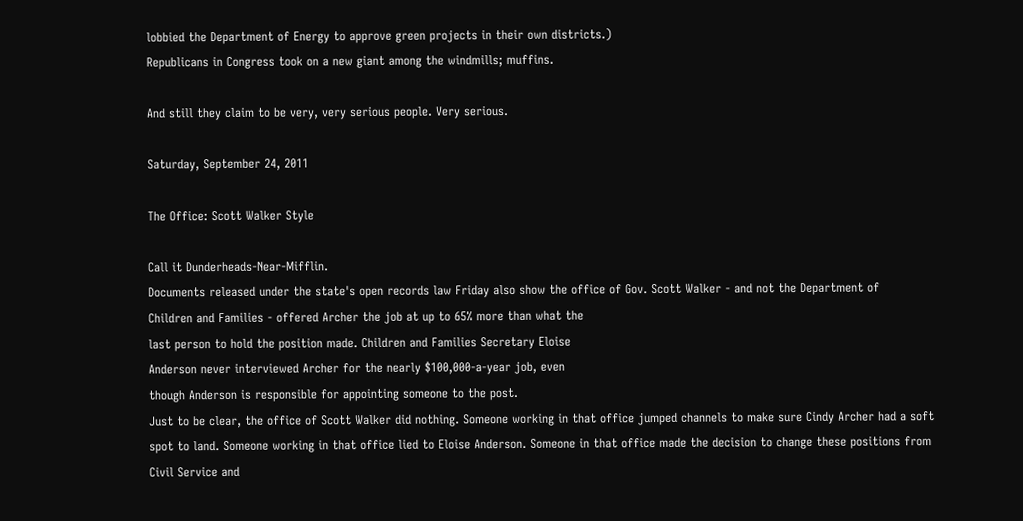lobbied the Department of Energy to approve green projects in their own districts.)
Republicans in Congress took on a new giant among the windmills; muffins.

And still they claim to be very, very serious people. Very serious.

Saturday, September 24, 2011

The Office: Scott Walker Style

Call it Dunderheads-Near-Mifflin.
Documents released under the state's open records law Friday also show the office of Gov. Scott Walker - and not the Department of
Children and Families - offered Archer the job at up to 65% more than what the
last person to hold the position made. Children and Families Secretary Eloise
Anderson never interviewed Archer for the nearly $100,000-a-year job, even
though Anderson is responsible for appointing someone to the post.
Just to be clear, the office of Scott Walker did nothing. Someone working in that office jumped channels to make sure Cindy Archer had a soft spot to land. Someone working in that office lied to Eloise Anderson. Someone in that office made the decision to change these positions from Civil Service and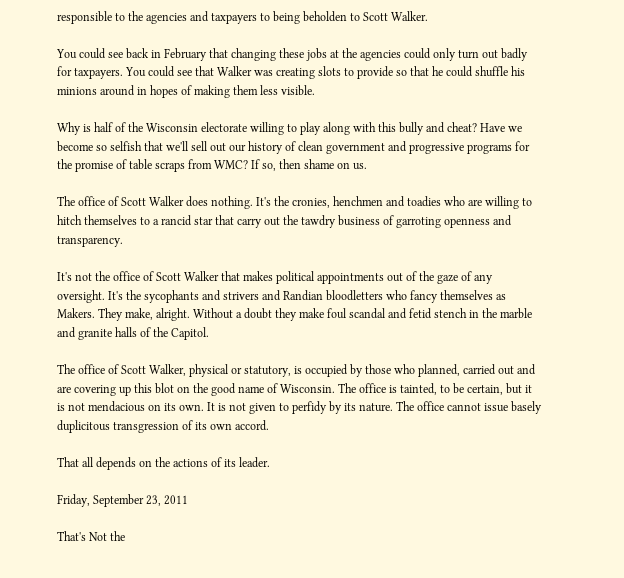responsible to the agencies and taxpayers to being beholden to Scott Walker.

You could see back in February that changing these jobs at the agencies could only turn out badly for taxpayers. You could see that Walker was creating slots to provide so that he could shuffle his minions around in hopes of making them less visible.

Why is half of the Wisconsin electorate willing to play along with this bully and cheat? Have we become so selfish that we'll sell out our history of clean government and progressive programs for the promise of table scraps from WMC? If so, then shame on us.

The office of Scott Walker does nothing. It's the cronies, henchmen and toadies who are willing to hitch themselves to a rancid star that carry out the tawdry business of garroting openness and transparency.

It's not the office of Scott Walker that makes political appointments out of the gaze of any oversight. It's the sycophants and strivers and Randian bloodletters who fancy themselves as Makers. They make, alright. Without a doubt they make foul scandal and fetid stench in the marble and granite halls of the Capitol.

The office of Scott Walker, physical or statutory, is occupied by those who planned, carried out and are covering up this blot on the good name of Wisconsin. The office is tainted, to be certain, but it is not mendacious on its own. It is not given to perfidy by its nature. The office cannot issue basely duplicitous transgression of its own accord.

That all depends on the actions of its leader.

Friday, September 23, 2011

That's Not the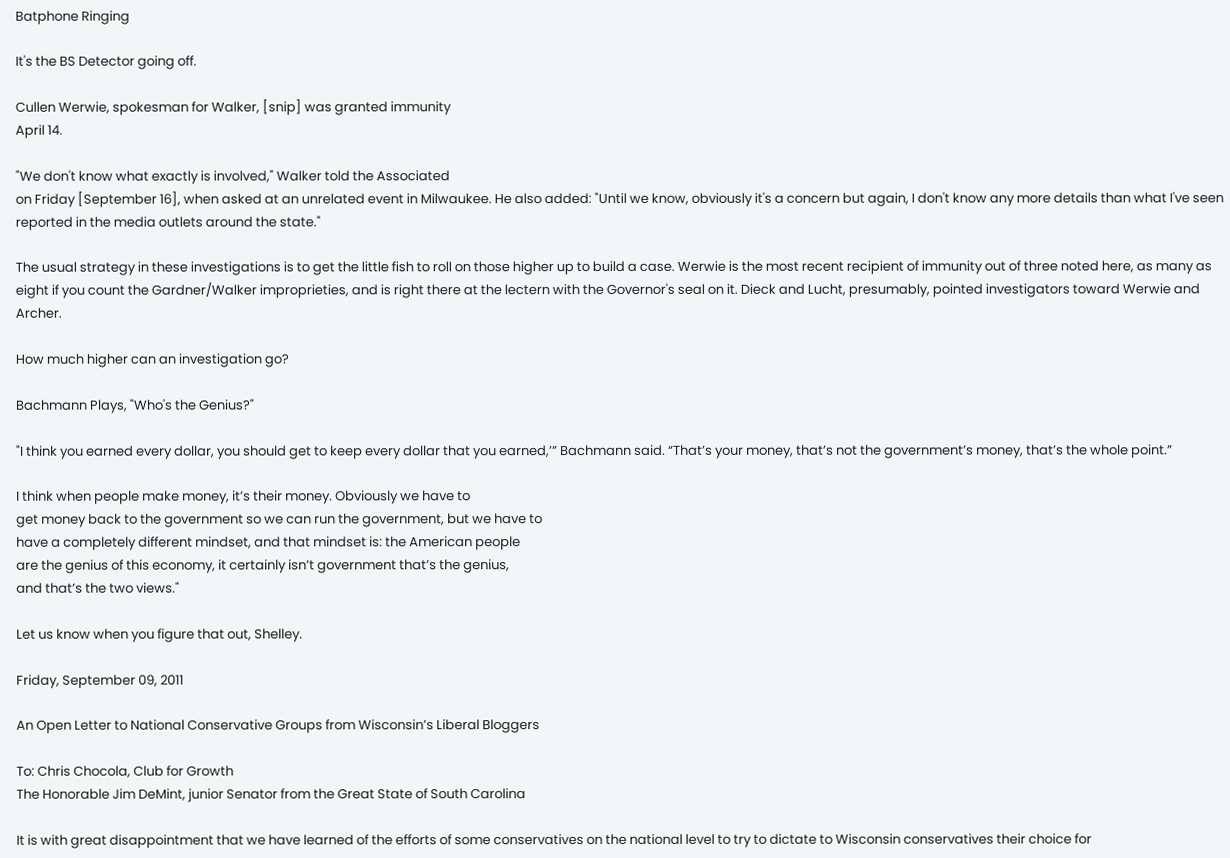Batphone Ringing

It's the BS Detector going off.

Cullen Werwie, spokesman for Walker, [snip] was granted immunity
April 14.

"We don't know what exactly is involved," Walker told the Associated
on Friday [September 16], when asked at an unrelated event in Milwaukee. He also added: "Until we know, obviously it's a concern but again, I don't know any more details than what I've seen reported in the media outlets around the state."

The usual strategy in these investigations is to get the little fish to roll on those higher up to build a case. Werwie is the most recent recipient of immunity out of three noted here, as many as eight if you count the Gardner/Walker improprieties, and is right there at the lectern with the Governor's seal on it. Dieck and Lucht, presumably, pointed investigators toward Werwie and Archer.

How much higher can an investigation go?

Bachmann Plays, "Who's the Genius?"

"I think you earned every dollar, you should get to keep every dollar that you earned,’” Bachmann said. “That’s your money, that’s not the government’s money, that’s the whole point.”

I think when people make money, it’s their money. Obviously we have to
get money back to the government so we can run the government, but we have to
have a completely different mindset, and that mindset is: the American people
are the genius of this economy, it certainly isn’t government that’s the genius,
and that’s the two views."

Let us know when you figure that out, Shelley.

Friday, September 09, 2011

An Open Letter to National Conservative Groups from Wisconsin’s Liberal Bloggers

To: Chris Chocola, Club for Growth
The Honorable Jim DeMint, junior Senator from the Great State of South Carolina

It is with great disappointment that we have learned of the efforts of some conservatives on the national level to try to dictate to Wisconsin conservatives their choice for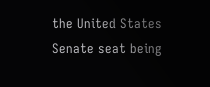the United States Senate seat being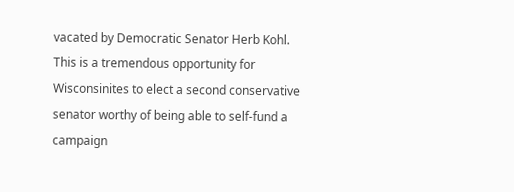vacated by Democratic Senator Herb Kohl. This is a tremendous opportunity for Wisconsinites to elect a second conservative senator worthy of being able to self-fund a campaign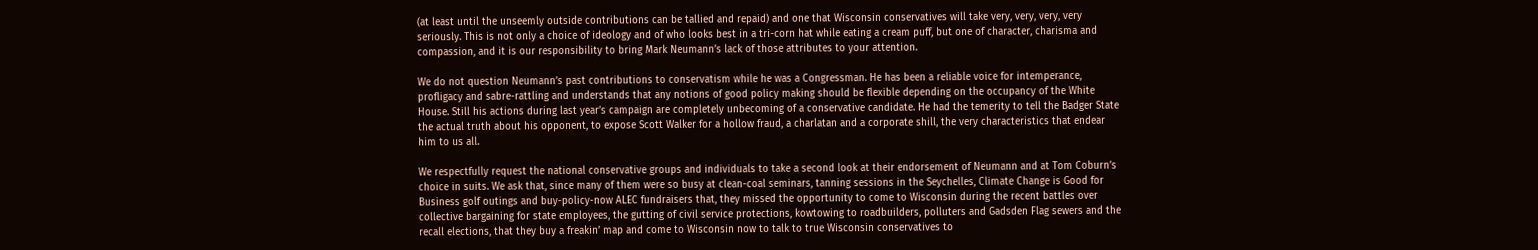(at least until the unseemly outside contributions can be tallied and repaid) and one that Wisconsin conservatives will take very, very, very, very seriously. This is not only a choice of ideology and of who looks best in a tri-corn hat while eating a cream puff, but one of character, charisma and compassion, and it is our responsibility to bring Mark Neumann’s lack of those attributes to your attention.

We do not question Neumann’s past contributions to conservatism while he was a Congressman. He has been a reliable voice for intemperance, profligacy and sabre-rattling and understands that any notions of good policy making should be flexible depending on the occupancy of the White House. Still his actions during last year’s campaign are completely unbecoming of a conservative candidate. He had the temerity to tell the Badger State the actual truth about his opponent, to expose Scott Walker for a hollow fraud, a charlatan and a corporate shill, the very characteristics that endear him to us all.

We respectfully request the national conservative groups and individuals to take a second look at their endorsement of Neumann and at Tom Coburn’s choice in suits. We ask that, since many of them were so busy at clean-coal seminars, tanning sessions in the Seychelles, Climate Change is Good for Business golf outings and buy-policy-now ALEC fundraisers that, they missed the opportunity to come to Wisconsin during the recent battles over collective bargaining for state employees, the gutting of civil service protections, kowtowing to roadbuilders, polluters and Gadsden Flag sewers and the recall elections, that they buy a freakin’ map and come to Wisconsin now to talk to true Wisconsin conservatives to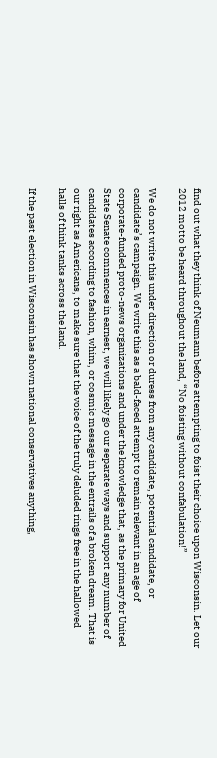find out what they think of Neumann before attempting to foist their choice upon Wisconsin. Let our 2012 motto be heard throughout the land, “No foisting without confabulation!”

We do not write this under direction or duress from any candidate, potential candidate, or candidate’s campaign. We write this as a bald-faced attempt to remain relevant in an age of corporate-funded proto-news organizations and under the knowledge that, as the primary for United State Senate commences in earnest, we will likely go our separate ways and support any number of candidates according to fashion, whim, or cosmic message in the entrails of a broken dream. That is our right as Americans, to make sure that the voice of the truly deluded rings free in the hallowed halls of think tanks across the land.

If the past election in Wisconsin has shown national conservatives anything,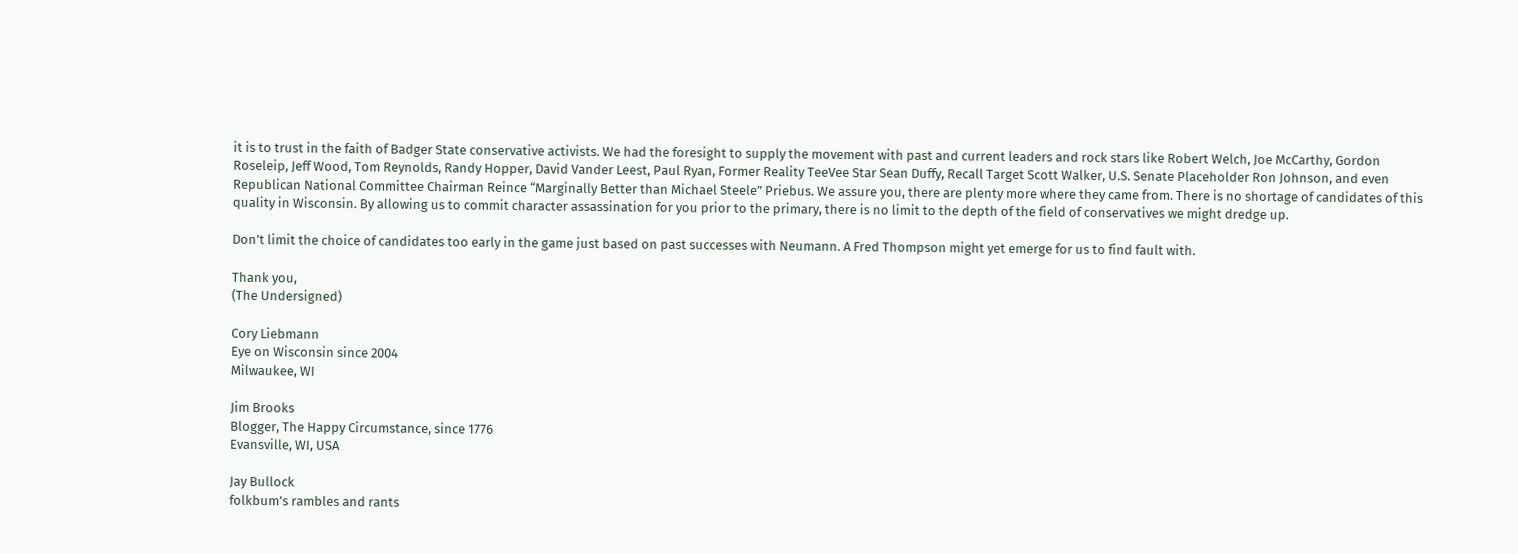it is to trust in the faith of Badger State conservative activists. We had the foresight to supply the movement with past and current leaders and rock stars like Robert Welch, Joe McCarthy, Gordon Roseleip, Jeff Wood, Tom Reynolds, Randy Hopper, David Vander Leest, Paul Ryan, Former Reality TeeVee Star Sean Duffy, Recall Target Scott Walker, U.S. Senate Placeholder Ron Johnson, and even Republican National Committee Chairman Reince “Marginally Better than Michael Steele” Priebus. We assure you, there are plenty more where they came from. There is no shortage of candidates of this quality in Wisconsin. By allowing us to commit character assassination for you prior to the primary, there is no limit to the depth of the field of conservatives we might dredge up.

Don’t limit the choice of candidates too early in the game just based on past successes with Neumann. A Fred Thompson might yet emerge for us to find fault with.

Thank you,
(The Undersigned)

Cory Liebmann
Eye on Wisconsin since 2004
Milwaukee, WI

Jim Brooks
Blogger, The Happy Circumstance, since 1776
Evansville, WI, USA

Jay Bullock
folkbum’s rambles and rants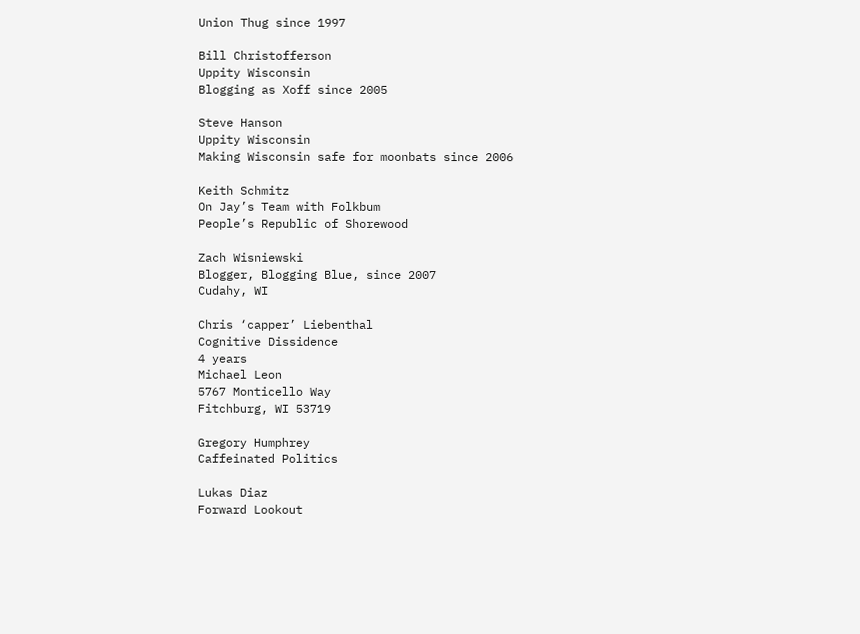Union Thug since 1997

Bill Christofferson
Uppity Wisconsin
Blogging as Xoff since 2005

Steve Hanson
Uppity Wisconsin
Making Wisconsin safe for moonbats since 2006

Keith Schmitz
On Jay’s Team with Folkbum
People’s Republic of Shorewood

Zach Wisniewski
Blogger, Blogging Blue, since 2007
Cudahy, WI

Chris ‘capper’ Liebenthal
Cognitive Dissidence
4 years
Michael Leon
5767 Monticello Way
Fitchburg, WI 53719

Gregory Humphrey
Caffeinated Politics

Lukas Diaz
Forward Lookout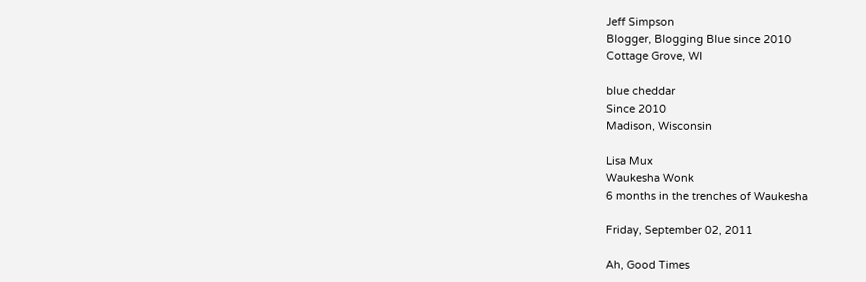Jeff Simpson
Blogger, Blogging Blue since 2010
Cottage Grove, WI

blue cheddar
Since 2010
Madison, Wisconsin

Lisa Mux
Waukesha Wonk
6 months in the trenches of Waukesha

Friday, September 02, 2011

Ah, Good Times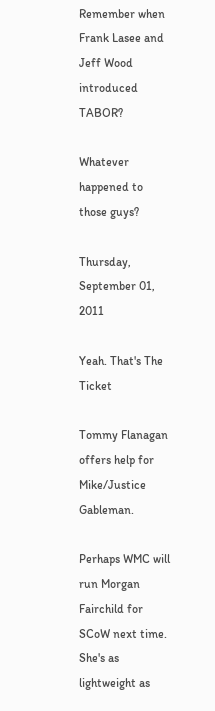Remember when Frank Lasee and Jeff Wood introduced TABOR?

Whatever happened to those guys?

Thursday, September 01, 2011

Yeah. That's The Ticket

Tommy Flanagan offers help for Mike/Justice Gableman.

Perhaps WMC will run Morgan Fairchild for SCoW next time. She's as lightweight as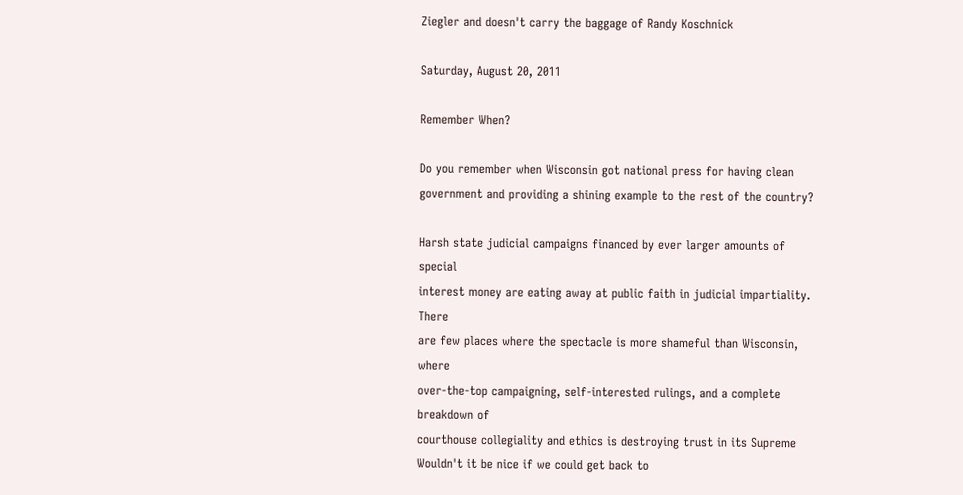Ziegler and doesn't carry the baggage of Randy Koschnick

Saturday, August 20, 2011

Remember When?

Do you remember when Wisconsin got national press for having clean government and providing a shining example to the rest of the country?

Harsh state judicial campaigns financed by ever larger amounts of special
interest money are eating away at public faith in judicial impartiality. There
are few places where the spectacle is more shameful than Wisconsin, where
over-the-top campaigning, self-interested rulings, and a complete breakdown of
courthouse collegiality and ethics is destroying trust in its Supreme
Wouldn't it be nice if we could get back to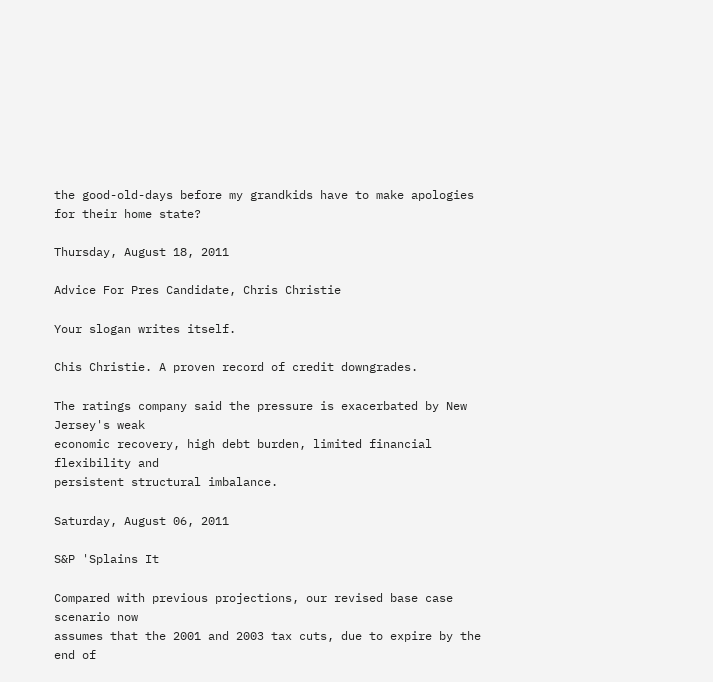the good-old-days before my grandkids have to make apologies for their home state?

Thursday, August 18, 2011

Advice For Pres Candidate, Chris Christie

Your slogan writes itself.

Chis Christie. A proven record of credit downgrades.

The ratings company said the pressure is exacerbated by New Jersey's weak
economic recovery, high debt burden, limited financial flexibility and
persistent structural imbalance.

Saturday, August 06, 2011

S&P 'Splains It

Compared with previous projections, our revised base case scenario now
assumes that the 2001 and 2003 tax cuts, due to expire by the end of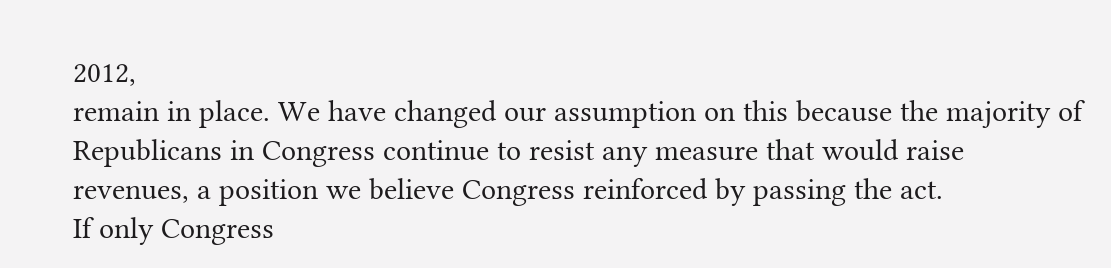2012,
remain in place. We have changed our assumption on this because the majority of
Republicans in Congress continue to resist any measure that would raise
revenues, a position we believe Congress reinforced by passing the act.
If only Congress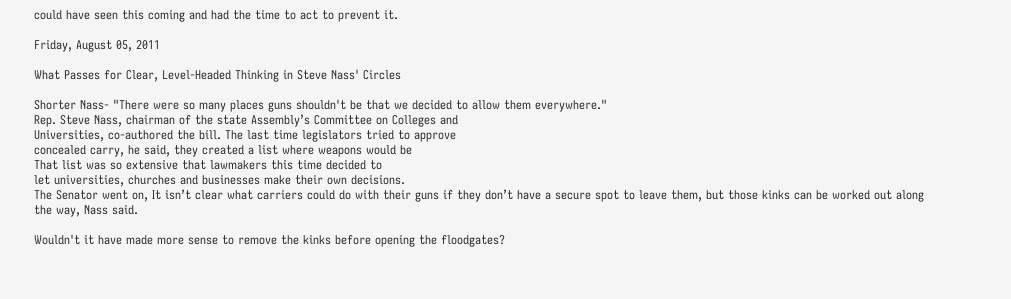could have seen this coming and had the time to act to prevent it.

Friday, August 05, 2011

What Passes for Clear, Level-Headed Thinking in Steve Nass' Circles

Shorter Nass- "There were so many places guns shouldn't be that we decided to allow them everywhere."
Rep. Steve Nass, chairman of the state Assembly’s Committee on Colleges and
Universities, co-authored the bill. The last time legislators tried to approve
concealed carry, he said, they created a list where weapons would be
That list was so extensive that lawmakers this time decided to
let universities, churches and businesses make their own decisions.
The Senator went on, It isn’t clear what carriers could do with their guns if they don’t have a secure spot to leave them, but those kinks can be worked out along the way, Nass said.

Wouldn't it have made more sense to remove the kinks before opening the floodgates?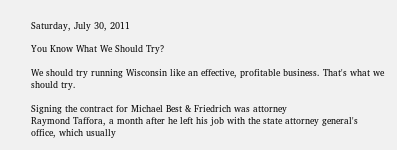Saturday, July 30, 2011

You Know What We Should Try?

We should try running Wisconsin like an effective, profitable business. That's what we should try.

Signing the contract for Michael Best & Friedrich was attorney
Raymond Taffora, a month after he left his job with the state attorney general's
office, which usually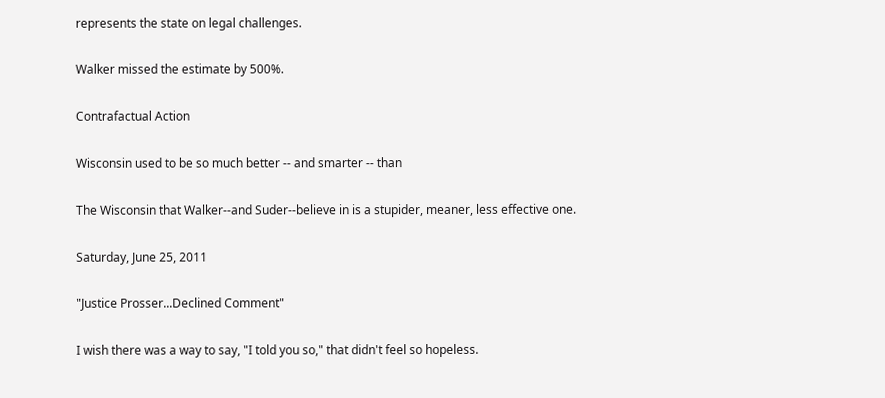represents the state on legal challenges.

Walker missed the estimate by 500%.

Contrafactual Action

Wisconsin used to be so much better -- and smarter -- than

The Wisconsin that Walker--and Suder--believe in is a stupider, meaner, less effective one.

Saturday, June 25, 2011

"Justice Prosser...Declined Comment"

I wish there was a way to say, "I told you so," that didn't feel so hopeless.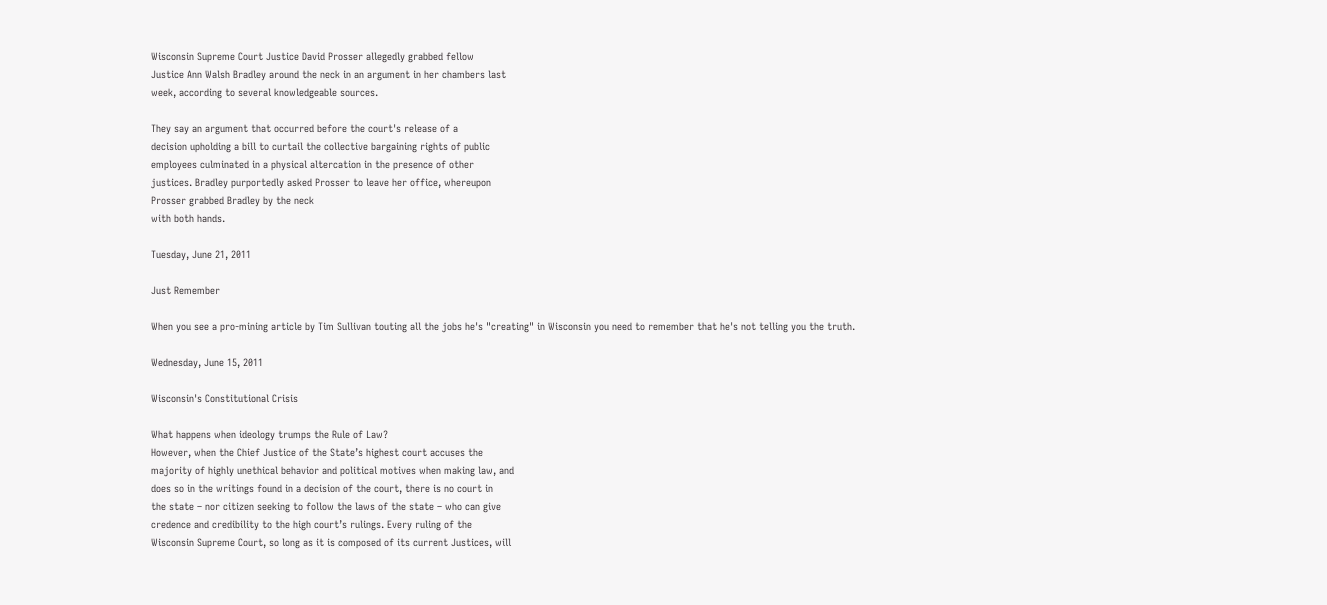Wisconsin Supreme Court Justice David Prosser allegedly grabbed fellow
Justice Ann Walsh Bradley around the neck in an argument in her chambers last
week, according to several knowledgeable sources.

They say an argument that occurred before the court's release of a
decision upholding a bill to curtail the collective bargaining rights of public
employees culminated in a physical altercation in the presence of other
justices. Bradley purportedly asked Prosser to leave her office, whereupon
Prosser grabbed Bradley by the neck
with both hands.

Tuesday, June 21, 2011

Just Remember

When you see a pro-mining article by Tim Sullivan touting all the jobs he's "creating" in Wisconsin you need to remember that he's not telling you the truth.

Wednesday, June 15, 2011

Wisconsin's Constitutional Crisis

What happens when ideology trumps the Rule of Law?
However, when the Chief Justice of the State’s highest court accuses the
majority of highly unethical behavior and political motives when making law, and
does so in the writings found in a decision of the court, there is no court in
the state – nor citizen seeking to follow the laws of the state – who can give
credence and credibility to the high court’s rulings. Every ruling of the
Wisconsin Supreme Court, so long as it is composed of its current Justices, will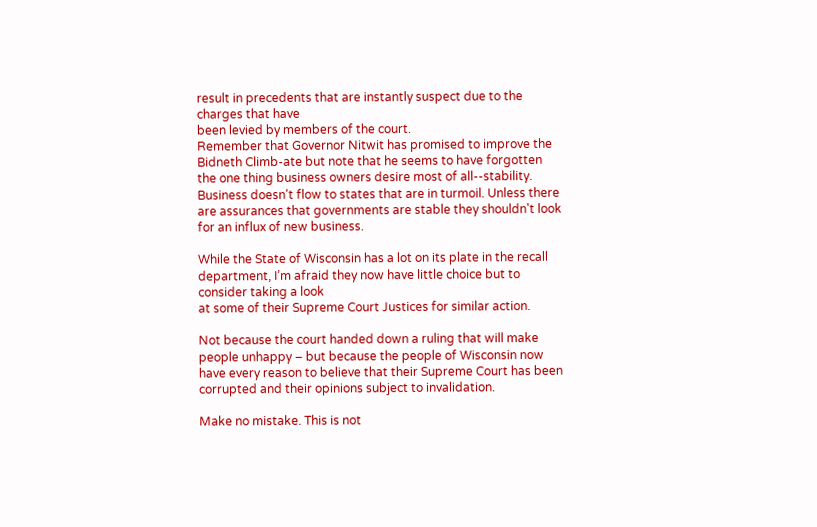result in precedents that are instantly suspect due to the charges that have
been levied by members of the court.
Remember that Governor Nitwit has promised to improve the Bidneth Climb-ate but note that he seems to have forgotten the one thing business owners desire most of all--stability. Business doesn't flow to states that are in turmoil. Unless there are assurances that governments are stable they shouldn't look for an influx of new business.

While the State of Wisconsin has a lot on its plate in the recall
department, I’m afraid they now have little choice but to consider taking a look
at some of their Supreme Court Justices for similar action.

Not because the court handed down a ruling that will make people unhappy – but because the people of Wisconsin now have every reason to believe that their Supreme Court has been corrupted and their opinions subject to invalidation.

Make no mistake. This is not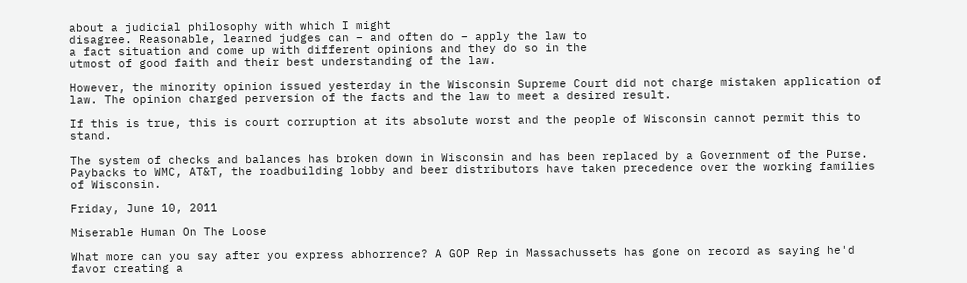about a judicial philosophy with which I might
disagree. Reasonable, learned judges can – and often do – apply the law to
a fact situation and come up with different opinions and they do so in the
utmost of good faith and their best understanding of the law.

However, the minority opinion issued yesterday in the Wisconsin Supreme Court did not charge mistaken application of law. The opinion charged perversion of the facts and the law to meet a desired result.

If this is true, this is court corruption at its absolute worst and the people of Wisconsin cannot permit this to stand.

The system of checks and balances has broken down in Wisconsin and has been replaced by a Government of the Purse. Paybacks to WMC, AT&T, the roadbuilding lobby and beer distributors have taken precedence over the working families of Wisconsin.

Friday, June 10, 2011

Miserable Human On The Loose

What more can you say after you express abhorrence? A GOP Rep in Massachussets has gone on record as saying he'd favor creating a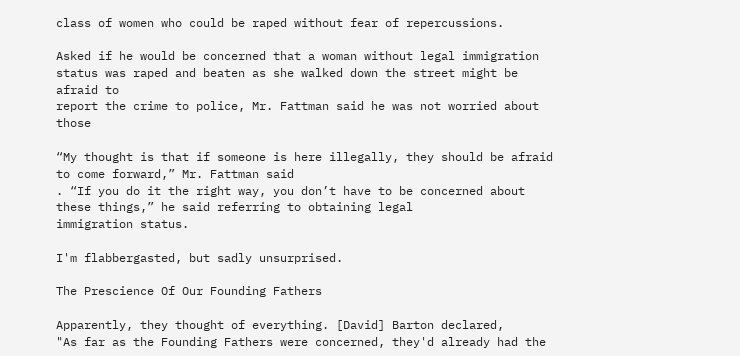class of women who could be raped without fear of repercussions.

Asked if he would be concerned that a woman without legal immigration
status was raped and beaten as she walked down the street might be afraid to
report the crime to police, Mr. Fattman said he was not worried about those

“My thought is that if someone is here illegally, they should be afraid
to come forward,” Mr. Fattman said
. “If you do it the right way, you don’t have to be concerned about these things,” he said referring to obtaining legal
immigration status.

I'm flabbergasted, but sadly unsurprised.

The Prescience Of Our Founding Fathers

Apparently, they thought of everything. [David] Barton declared,
"As far as the Founding Fathers were concerned, they'd already had the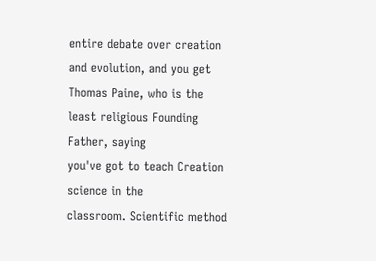entire debate over creation and evolution, and you get Thomas Paine, who is the
least religious Founding Father, saying
you've got to teach Creation science in the
classroom. Scientific method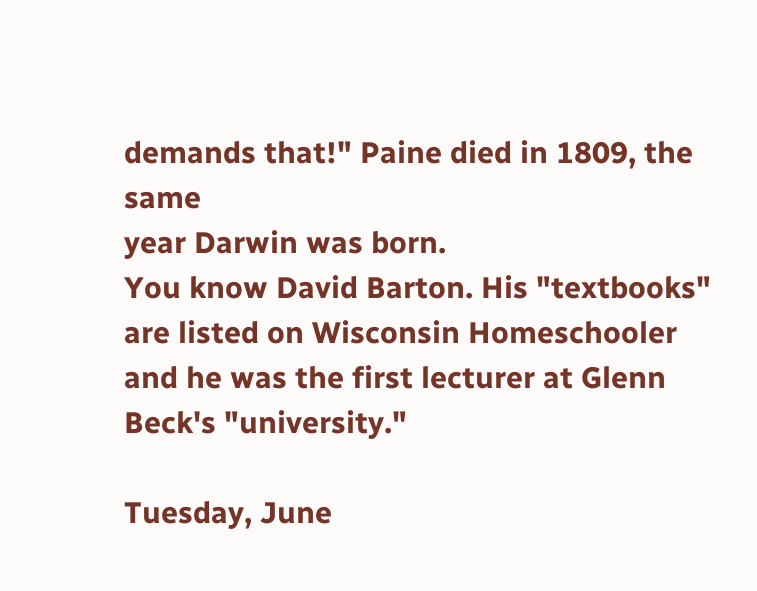demands that!" Paine died in 1809, the same
year Darwin was born.
You know David Barton. His "textbooks" are listed on Wisconsin Homeschooler and he was the first lecturer at Glenn Beck's "university."

Tuesday, June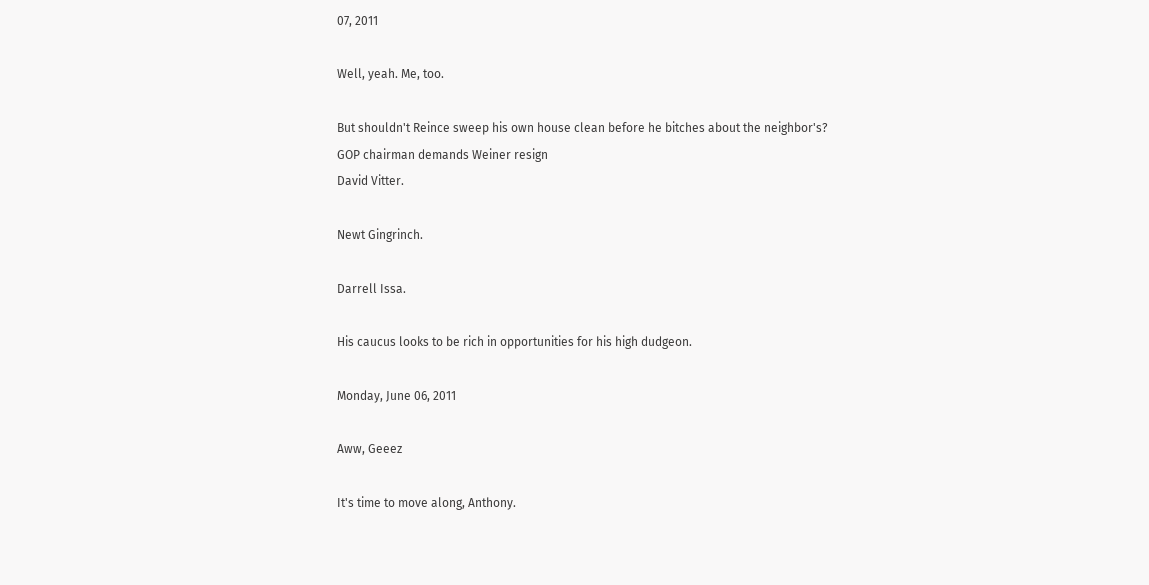07, 2011

Well, yeah. Me, too.

But shouldn't Reince sweep his own house clean before he bitches about the neighbor's?
GOP chairman demands Weiner resign
David Vitter.

Newt Gingrinch.

Darrell Issa.

His caucus looks to be rich in opportunities for his high dudgeon.

Monday, June 06, 2011

Aww, Geeez

It's time to move along, Anthony.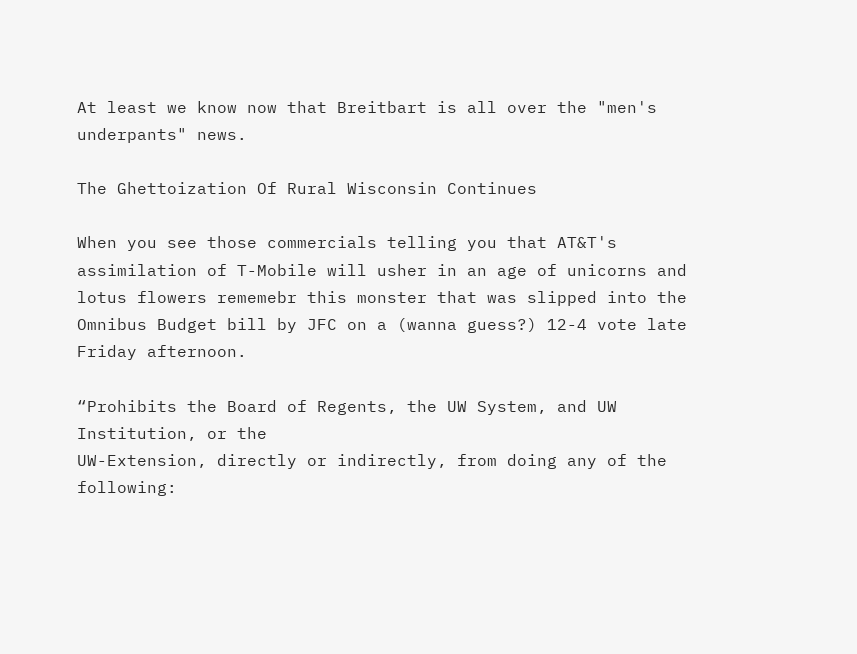At least we know now that Breitbart is all over the "men's underpants" news.

The Ghettoization Of Rural Wisconsin Continues

When you see those commercials telling you that AT&T's assimilation of T-Mobile will usher in an age of unicorns and lotus flowers rememebr this monster that was slipped into the Omnibus Budget bill by JFC on a (wanna guess?) 12-4 vote late Friday afternoon.

“Prohibits the Board of Regents, the UW System, and UW Institution, or the
UW-Extension, directly or indirectly, from doing any of the following: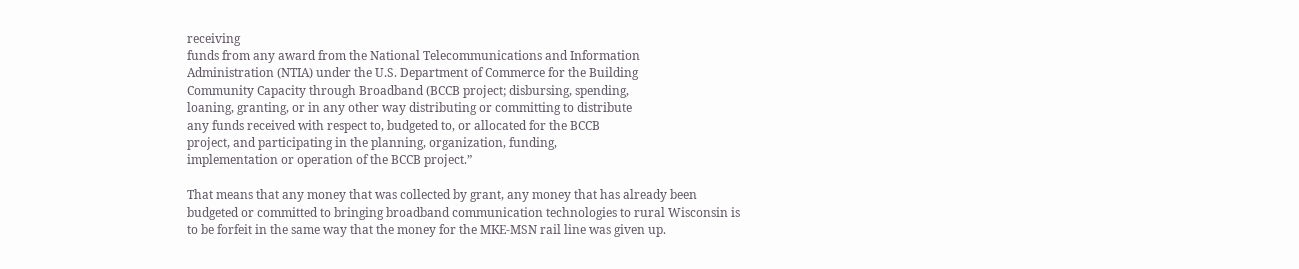receiving
funds from any award from the National Telecommunications and Information
Administration (NTIA) under the U.S. Department of Commerce for the Building
Community Capacity through Broadband (BCCB project; disbursing, spending,
loaning, granting, or in any other way distributing or committing to distribute
any funds received with respect to, budgeted to, or allocated for the BCCB
project, and participating in the planning, organization, funding,
implementation or operation of the BCCB project.”

That means that any money that was collected by grant, any money that has already been budgeted or committed to bringing broadband communication technologies to rural Wisconsin is to be forfeit in the same way that the money for the MKE-MSN rail line was given up.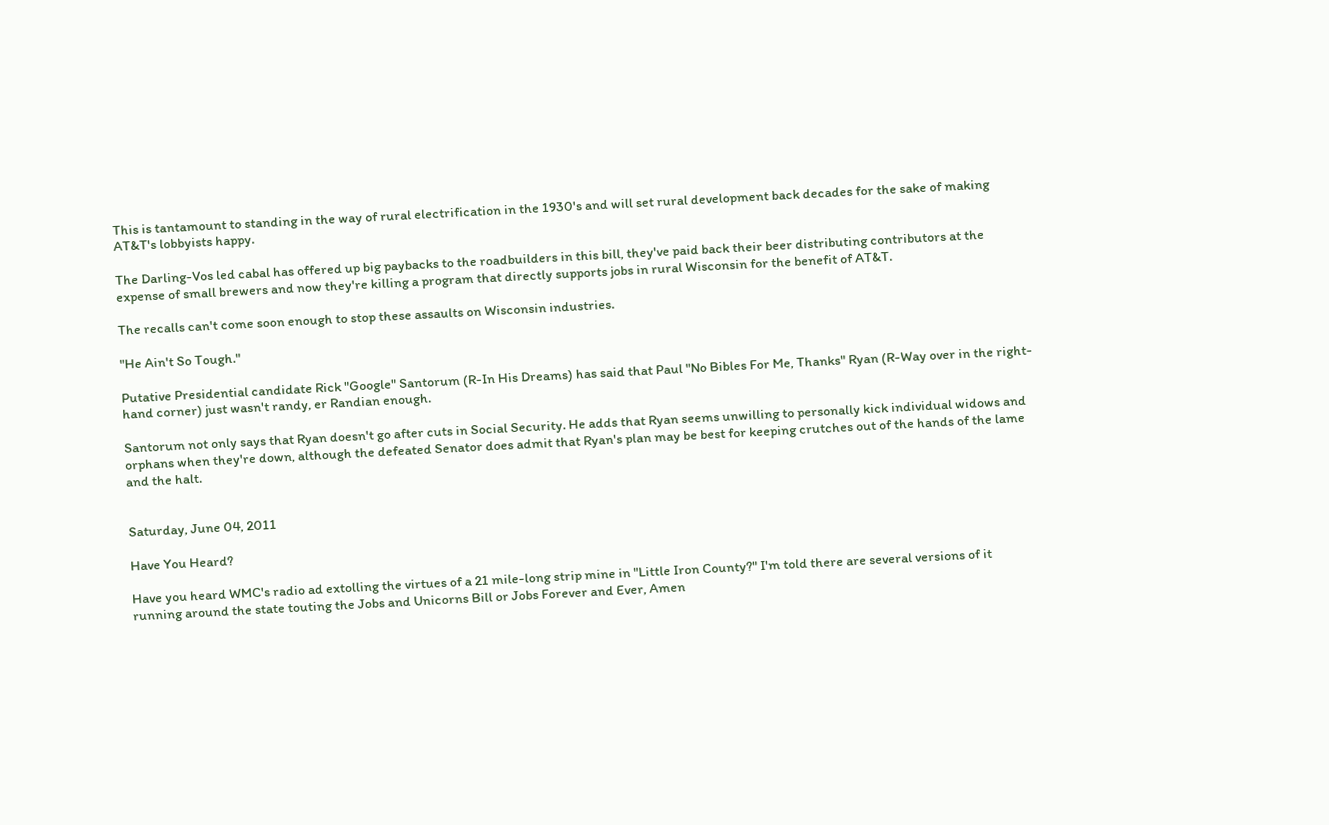This is tantamount to standing in the way of rural electrification in the 1930's and will set rural development back decades for the sake of making AT&T's lobbyists happy.

The Darling-Vos led cabal has offered up big paybacks to the roadbuilders in this bill, they've paid back their beer distributing contributors at the expense of small brewers and now they're killing a program that directly supports jobs in rural Wisconsin for the benefit of AT&T.

The recalls can't come soon enough to stop these assaults on Wisconsin industries.

"He Ain't So Tough."

Putative Presidential candidate Rick "Google" Santorum (R-In His Dreams) has said that Paul "No Bibles For Me, Thanks" Ryan (R-Way over in the right-hand corner) just wasn't randy, er Randian enough.

Santorum not only says that Ryan doesn't go after cuts in Social Security. He adds that Ryan seems unwilling to personally kick individual widows and orphans when they're down, although the defeated Senator does admit that Ryan's plan may be best for keeping crutches out of the hands of the lame and the halt.


Saturday, June 04, 2011

Have You Heard?

Have you heard WMC's radio ad extolling the virtues of a 21 mile-long strip mine in "Little Iron County?" I'm told there are several versions of it running around the state touting the Jobs and Unicorns Bill or Jobs Forever and Ever, Amen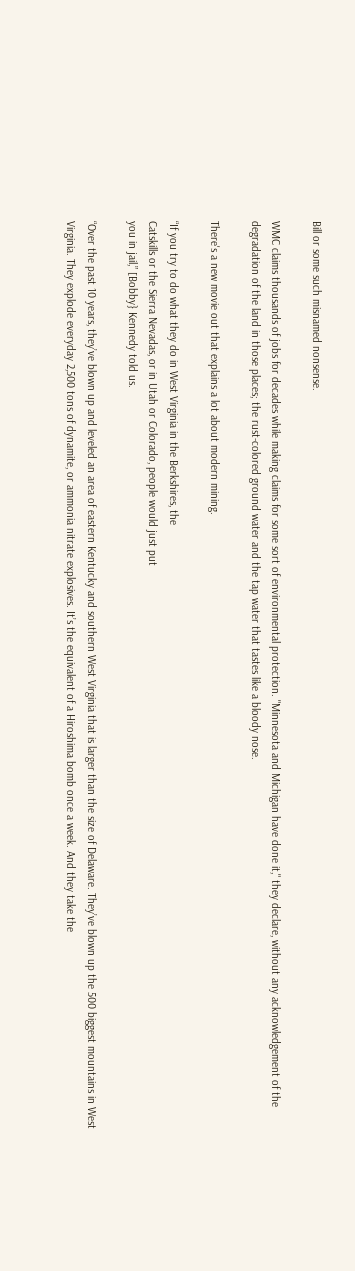Bill or some such misnamed nonsense.

WMC claims thousands of jobs for decades while making claims for some sort of environmental protection. "Minnesota and Michigan have done it," they declare, without any acknowledgement of the degradation of the land in those places; the rust-colored ground water and the tap water that tastes like a bloody nose.

There's a new movie out that explains a lot about modern mining.

“If you try to do what they do in West Virginia in the Berkshires, the
Catskills or the Sierra Nevadas, or in Utah or Colorado, people would just put
you in jail,” [Bobby} Kennedy told us.

“Over the past 10 years, they’ve blown up and leveled an area of eastern Kentucky and southern West Virginia that is larger than the size of Delaware. They’ve blown up the 500 biggest mountains in West Virginia. They explode everyday 2,500 tons of dynamite, or ammonia nitrate explosives. It’s the equivalent of a Hiroshima bomb once a week. And they take the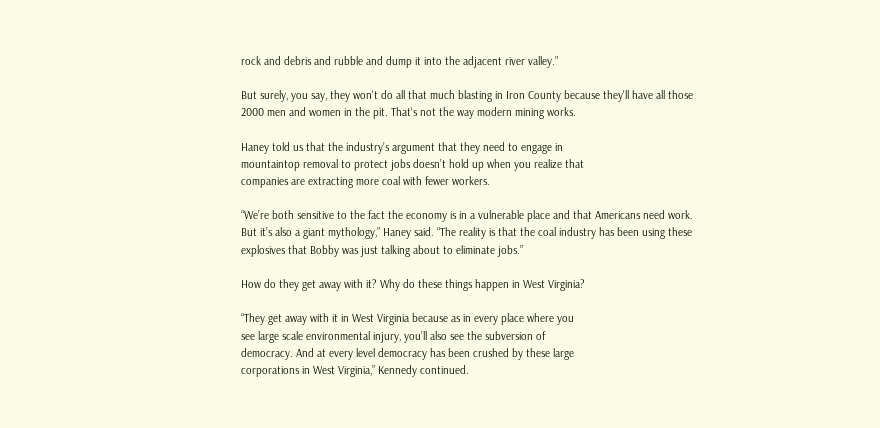rock and debris and rubble and dump it into the adjacent river valley.”

But surely, you say, they won't do all that much blasting in Iron County because they'll have all those 2000 men and women in the pit. That's not the way modern mining works.

Haney told us that the industry’s argument that they need to engage in
mountaintop removal to protect jobs doesn’t hold up when you realize that
companies are extracting more coal with fewer workers.

“We’re both sensitive to the fact the economy is in a vulnerable place and that Americans need work. But it’s also a giant mythology,” Haney said. “The reality is that the coal industry has been using these explosives that Bobby was just talking about to eliminate jobs.”

How do they get away with it? Why do these things happen in West Virginia?

“They get away with it in West Virginia because as in every place where you
see large scale environmental injury, you’ll also see the subversion of
democracy. And at every level democracy has been crushed by these large
corporations in West Virginia,” Kennedy continued.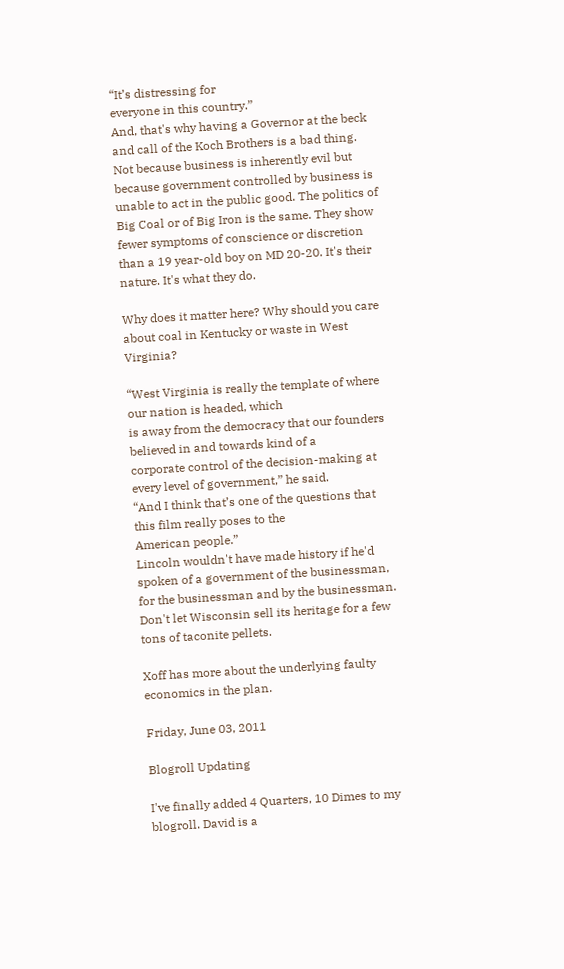“It’s distressing for
everyone in this country.”
And, that's why having a Governor at the beck and call of the Koch Brothers is a bad thing. Not because business is inherently evil but because government controlled by business is unable to act in the public good. The politics of Big Coal or of Big Iron is the same. They show fewer symptoms of conscience or discretion than a 19 year-old boy on MD 20-20. It's their nature. It's what they do.

Why does it matter here? Why should you care about coal in Kentucky or waste in West Virginia?

“West Virginia is really the template of where our nation is headed, which
is away from the democracy that our founders believed in and towards kind of a
corporate control of the decision-making at every level of government,” he said.
“And I think that’s one of the questions that this film really poses to the
American people.”
Lincoln wouldn't have made history if he'd spoken of a government of the businessman, for the businessman and by the businessman. Don't let Wisconsin sell its heritage for a few tons of taconite pellets.

Xoff has more about the underlying faulty economics in the plan.

Friday, June 03, 2011

Blogroll Updating

I've finally added 4 Quarters, 10 Dimes to my blogroll. David is a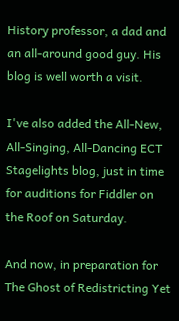History professor, a dad and an all-around good guy. His blog is well worth a visit.

I've also added the All-New, All-Singing, All-Dancing ECT Stagelights blog, just in time for auditions for Fiddler on the Roof on Saturday.

And now, in preparation for The Ghost of Redistricting Yet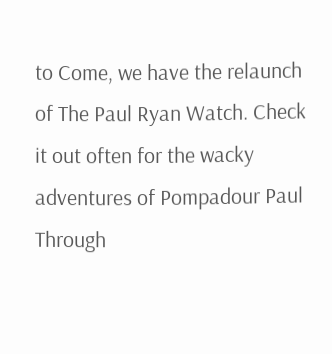to Come, we have the relaunch of The Paul Ryan Watch. Check it out often for the wacky adventures of Pompadour Paul Through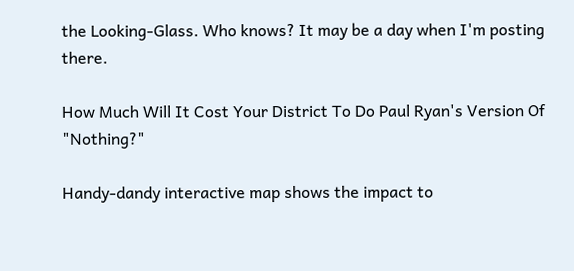the Looking-Glass. Who knows? It may be a day when I'm posting there.

How Much Will It Cost Your District To Do Paul Ryan's Version Of "Nothing?"

Handy-dandy interactive map shows the impact to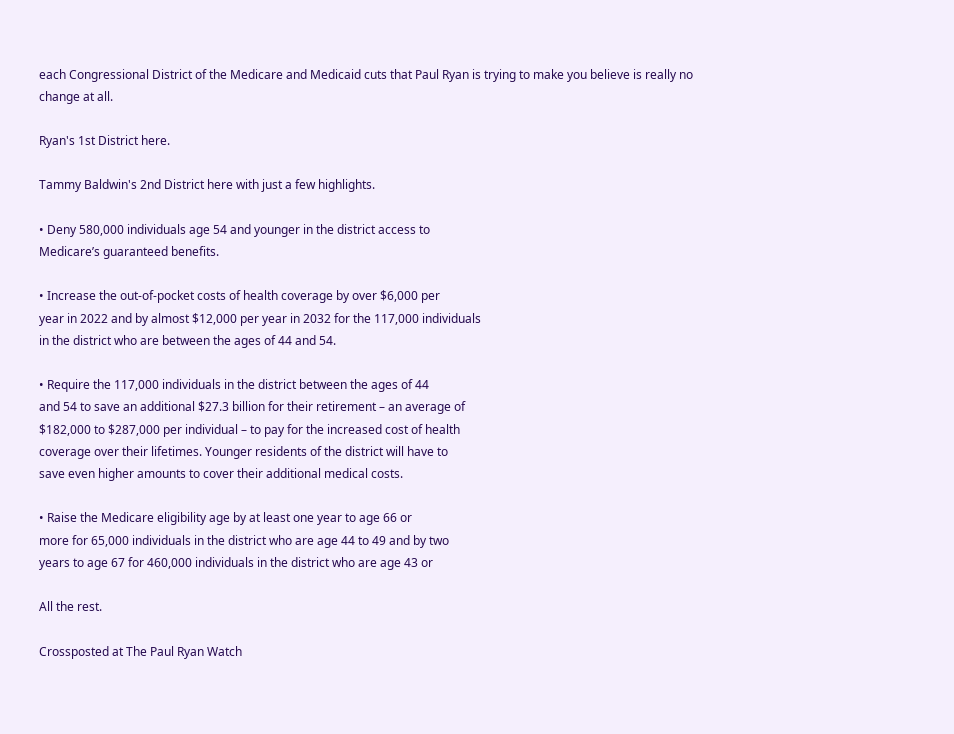each Congressional District of the Medicare and Medicaid cuts that Paul Ryan is trying to make you believe is really no change at all.

Ryan's 1st District here.

Tammy Baldwin's 2nd District here with just a few highlights.

• Deny 580,000 individuals age 54 and younger in the district access to
Medicare’s guaranteed benefits.

• Increase the out-of-pocket costs of health coverage by over $6,000 per
year in 2022 and by almost $12,000 per year in 2032 for the 117,000 individuals
in the district who are between the ages of 44 and 54.

• Require the 117,000 individuals in the district between the ages of 44
and 54 to save an additional $27.3 billion for their retirement – an average of
$182,000 to $287,000 per individual – to pay for the increased cost of health
coverage over their lifetimes. Younger residents of the district will have to
save even higher amounts to cover their additional medical costs.

• Raise the Medicare eligibility age by at least one year to age 66 or
more for 65,000 individuals in the district who are age 44 to 49 and by two
years to age 67 for 460,000 individuals in the district who are age 43 or

All the rest.

Crossposted at The Paul Ryan Watch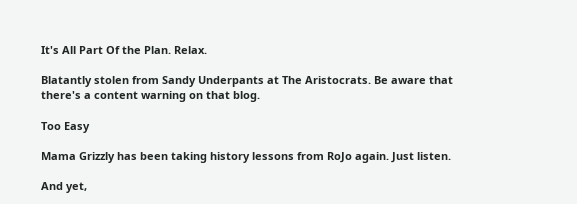It's All Part Of the Plan. Relax.

Blatantly stolen from Sandy Underpants at The Aristocrats. Be aware that there's a content warning on that blog.

Too Easy

Mama Grizzly has been taking history lessons from RoJo again. Just listen.

And yet,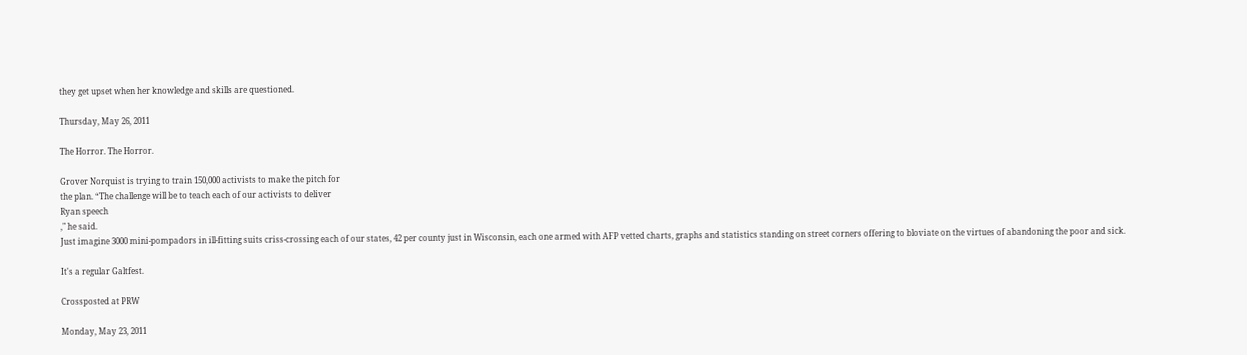they get upset when her knowledge and skills are questioned.

Thursday, May 26, 2011

The Horror. The Horror.

Grover Norquist is trying to train 150,000 activists to make the pitch for
the plan. “The challenge will be to teach each of our activists to deliver
Ryan speech
," he said.
Just imagine 3000 mini-pompadors in ill-fitting suits criss-crossing each of our states, 42 per county just in Wisconsin, each one armed with AFP vetted charts, graphs and statistics standing on street corners offering to bloviate on the virtues of abandoning the poor and sick.

It's a regular Galtfest.

Crossposted at PRW

Monday, May 23, 2011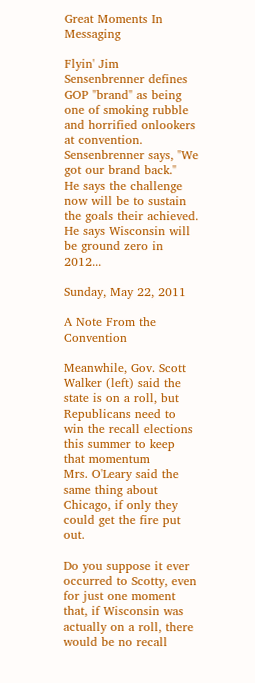Great Moments In Messaging

Flyin' Jim Sensenbrenner defines GOP "brand" as being one of smoking rubble and horrified onlookers at convention.
Sensenbrenner says, "We got our brand back."
He says the challenge now will be to sustain the goals their achieved. He says Wisconsin will be ground zero in 2012...

Sunday, May 22, 2011

A Note From the Convention

Meanwhile, Gov. Scott Walker (left) said the state is on a roll, but
Republicans need to win the recall elections this summer to keep that momentum
Mrs. O'Leary said the same thing about Chicago, if only they could get the fire put out.

Do you suppose it ever occurred to Scotty, even for just one moment that, if Wisconsin was actually on a roll, there would be no recall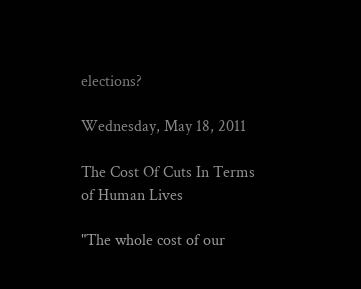elections?

Wednesday, May 18, 2011

The Cost Of Cuts In Terms of Human Lives

"The whole cost of our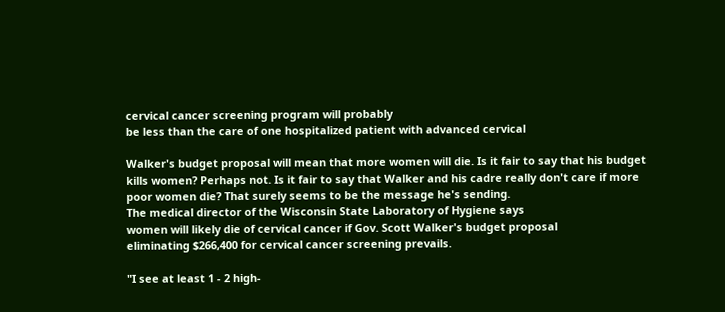cervical cancer screening program will probably
be less than the care of one hospitalized patient with advanced cervical

Walker's budget proposal will mean that more women will die. Is it fair to say that his budget kills women? Perhaps not. Is it fair to say that Walker and his cadre really don't care if more poor women die? That surely seems to be the message he's sending.
The medical director of the Wisconsin State Laboratory of Hygiene says
women will likely die of cervical cancer if Gov. Scott Walker's budget proposal
eliminating $266,400 for cervical cancer screening prevails.

"I see at least 1 - 2 high-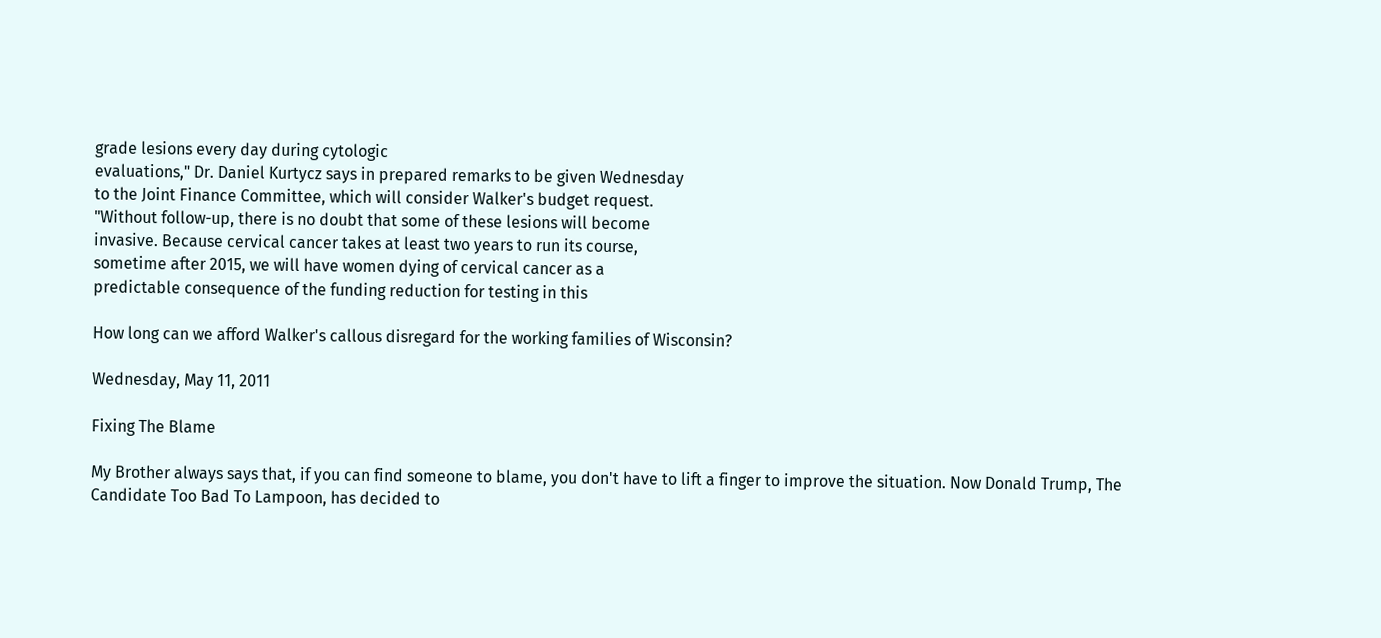grade lesions every day during cytologic
evaluations," Dr. Daniel Kurtycz says in prepared remarks to be given Wednesday
to the Joint Finance Committee, which will consider Walker's budget request.
"Without follow-up, there is no doubt that some of these lesions will become
invasive. Because cervical cancer takes at least two years to run its course,
sometime after 2015, we will have women dying of cervical cancer as a
predictable consequence of the funding reduction for testing in this

How long can we afford Walker's callous disregard for the working families of Wisconsin?

Wednesday, May 11, 2011

Fixing The Blame

My Brother always says that, if you can find someone to blame, you don't have to lift a finger to improve the situation. Now Donald Trump, The Candidate Too Bad To Lampoon, has decided to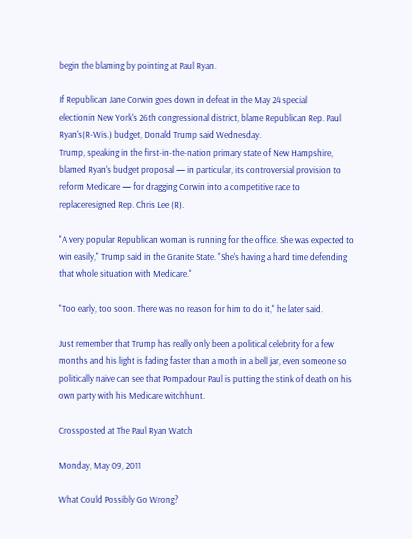begin the blaming by pointing at Paul Ryan.

If Republican Jane Corwin goes down in defeat in the May 24 special
electionin New York's 26th congressional district, blame Republican Rep. Paul
Ryan's(R-Wis.) budget, Donald Trump said Wednesday.
Trump, speaking in the first-in-the-nation primary state of New Hampshire, blamed Ryan's budget proposal — in particular, its controversial provision to reform Medicare — for dragging Corwin into a competitive race to replaceresigned Rep. Chris Lee (R).

"A very popular Republican woman is running for the office. She was expected to win easily," Trump said in the Granite State. "She's having a hard time defending that whole situation with Medicare."

"Too early, too soon. There was no reason for him to do it," he later said.

Just remember that Trump has really only been a political celebrity for a few months and his light is fading faster than a moth in a bell jar, even someone so politically naive can see that Pompadour Paul is putting the stink of death on his own party with his Medicare witchhunt.

Crossposted at The Paul Ryan Watch

Monday, May 09, 2011

What Could Possibly Go Wrong?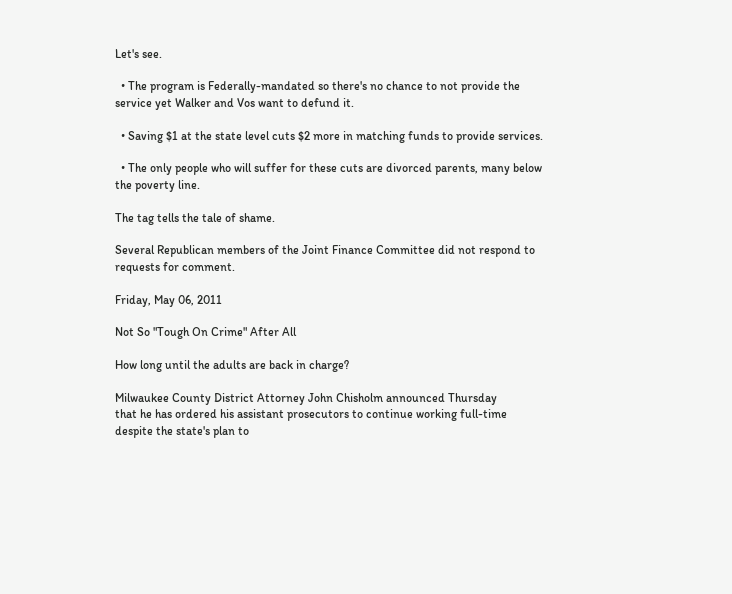Let's see.

  • The program is Federally-mandated so there's no chance to not provide the service yet Walker and Vos want to defund it.

  • Saving $1 at the state level cuts $2 more in matching funds to provide services.

  • The only people who will suffer for these cuts are divorced parents, many below the poverty line.

The tag tells the tale of shame.

Several Republican members of the Joint Finance Committee did not respond to
requests for comment.

Friday, May 06, 2011

Not So "Tough On Crime" After All

How long until the adults are back in charge?

Milwaukee County District Attorney John Chisholm announced Thursday
that he has ordered his assistant prosecutors to continue working full-time
despite the state's plan to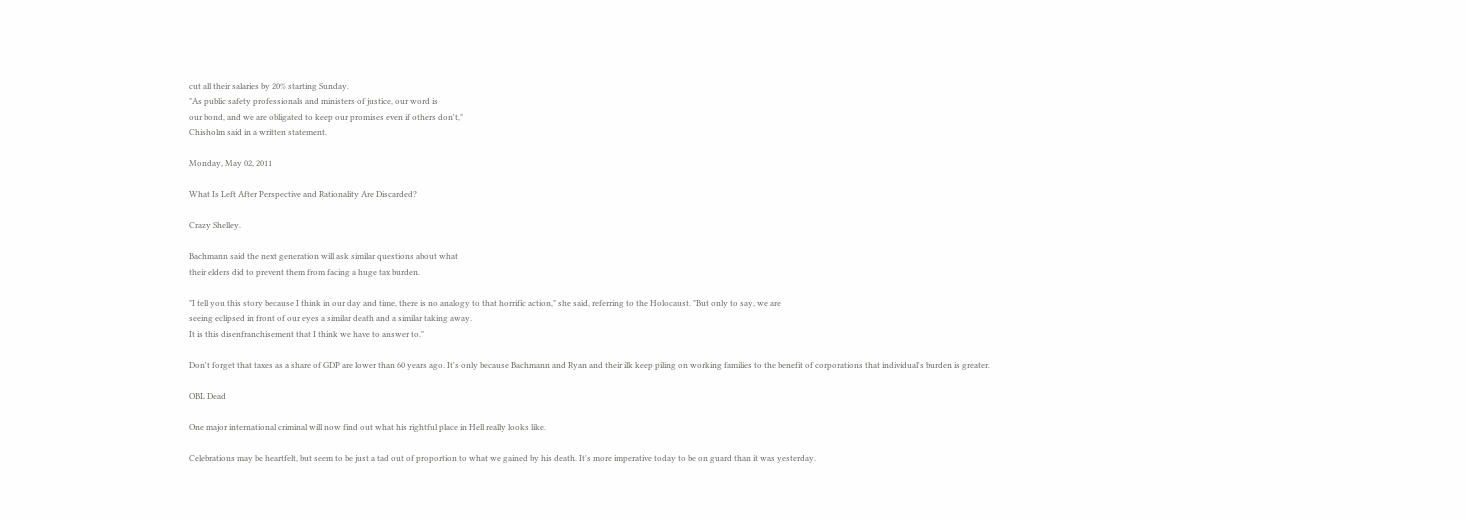cut all their salaries by 20% starting Sunday.
"As public safety professionals and ministers of justice, our word is
our bond, and we are obligated to keep our promises even if others don't,"
Chisholm said in a written statement.

Monday, May 02, 2011

What Is Left After Perspective and Rationality Are Discarded?

Crazy Shelley.

Bachmann said the next generation will ask similar questions about what
their elders did to prevent them from facing a huge tax burden.

"I tell you this story because I think in our day and time, there is no analogy to that horrific action," she said, referring to the Holocaust. "But only to say, we are
seeing eclipsed in front of our eyes a similar death and a similar taking away.
It is this disenfranchisement that I think we have to answer to."

Don't forget that taxes as a share of GDP are lower than 60 years ago. It's only because Bachmann and Ryan and their ilk keep piling on working families to the benefit of corporations that individual's burden is greater.

OBL Dead

One major international criminal will now find out what his rightful place in Hell really looks like.

Celebrations may be heartfelt, but seem to be just a tad out of proportion to what we gained by his death. It's more imperative today to be on guard than it was yesterday.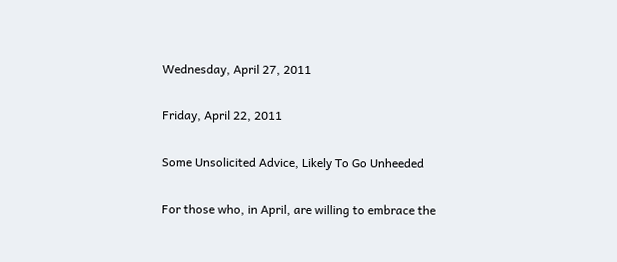Wednesday, April 27, 2011

Friday, April 22, 2011

Some Unsolicited Advice, Likely To Go Unheeded

For those who, in April, are willing to embrace the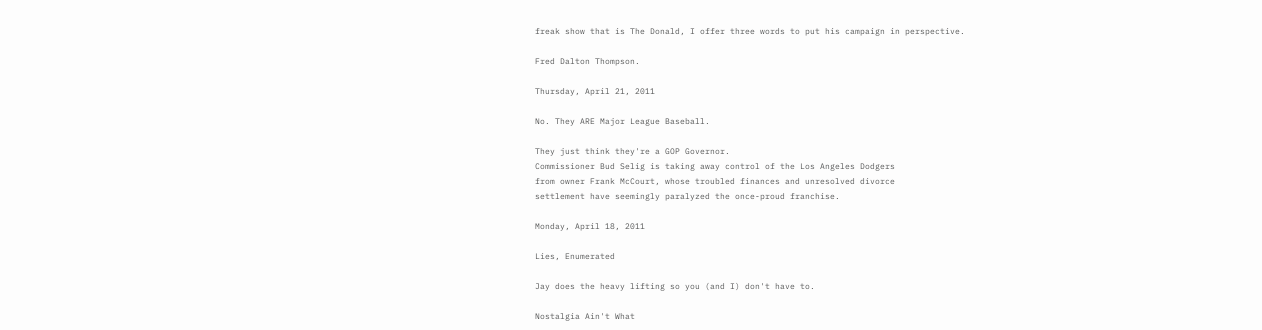freak show that is The Donald, I offer three words to put his campaign in perspective.

Fred Dalton Thompson.

Thursday, April 21, 2011

No. They ARE Major League Baseball.

They just think they're a GOP Governor.
Commissioner Bud Selig is taking away control of the Los Angeles Dodgers
from owner Frank McCourt, whose troubled finances and unresolved divorce
settlement have seemingly paralyzed the once-proud franchise.

Monday, April 18, 2011

Lies, Enumerated

Jay does the heavy lifting so you (and I) don't have to.

Nostalgia Ain't What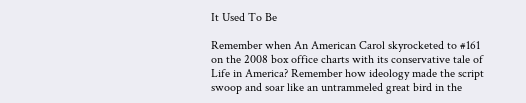It Used To Be

Remember when An American Carol skyrocketed to #161 on the 2008 box office charts with its conservative tale of Life in America? Remember how ideology made the script swoop and soar like an untrammeled great bird in the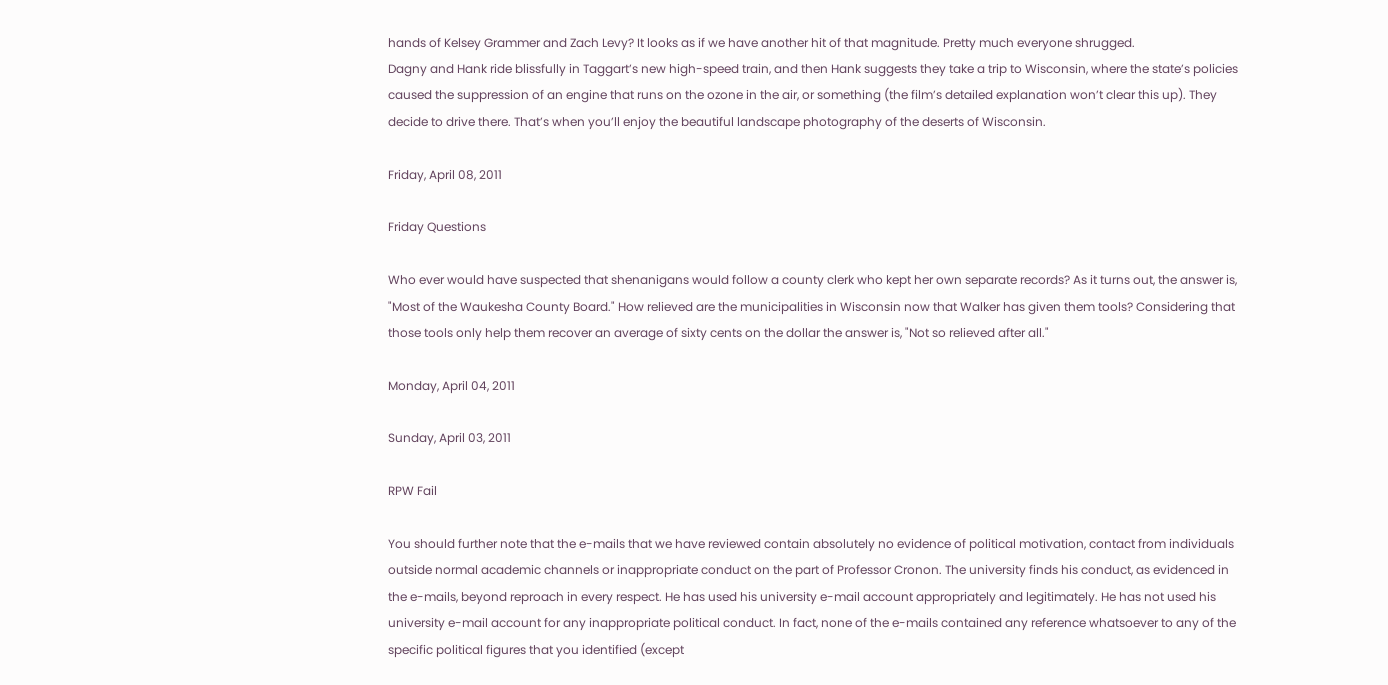hands of Kelsey Grammer and Zach Levy? It looks as if we have another hit of that magnitude. Pretty much everyone shrugged.
Dagny and Hank ride blissfully in Taggart’s new high-speed train, and then Hank suggests they take a trip to Wisconsin, where the state’s policies caused the suppression of an engine that runs on the ozone in the air, or something (the film’s detailed explanation won’t clear this up). They decide to drive there. That’s when you’ll enjoy the beautiful landscape photography of the deserts of Wisconsin.

Friday, April 08, 2011

Friday Questions

Who ever would have suspected that shenanigans would follow a county clerk who kept her own separate records? As it turns out, the answer is, "Most of the Waukesha County Board." How relieved are the municipalities in Wisconsin now that Walker has given them tools? Considering that those tools only help them recover an average of sixty cents on the dollar the answer is, "Not so relieved after all."

Monday, April 04, 2011

Sunday, April 03, 2011

RPW Fail

You should further note that the e-mails that we have reviewed contain absolutely no evidence of political motivation, contact from individuals outside normal academic channels or inappropriate conduct on the part of Professor Cronon. The university finds his conduct, as evidenced in the e-mails, beyond reproach in every respect. He has used his university e-mail account appropriately and legitimately. He has not used his university e-mail account for any inappropriate political conduct. In fact, none of the e-mails contained any reference whatsoever to any of the specific political figures that you identified (except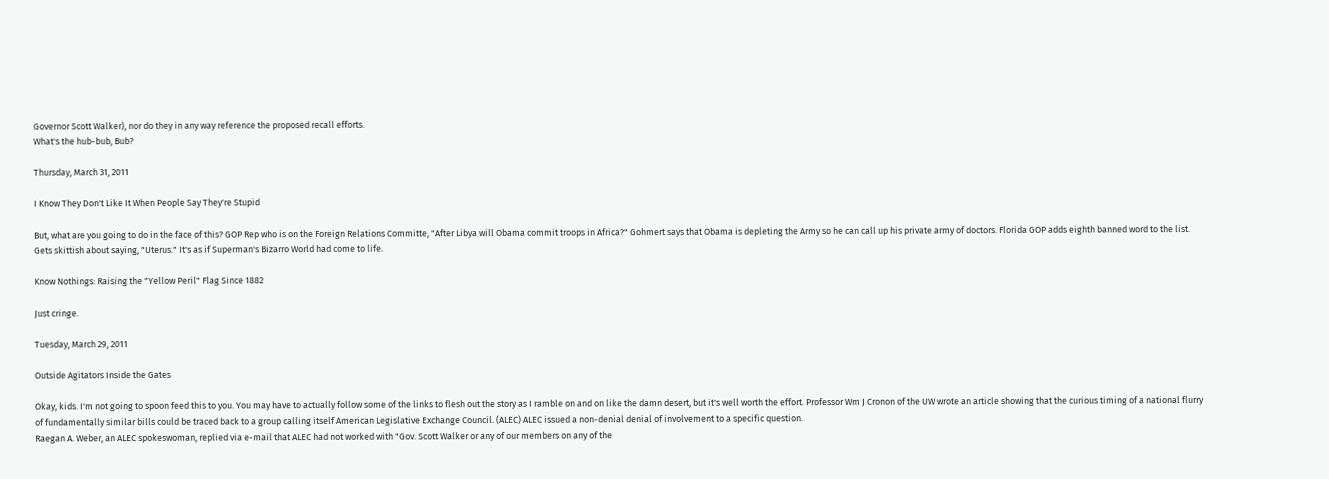Governor Scott Walker), nor do they in any way reference the proposed recall efforts.
What's the hub-bub, Bub?

Thursday, March 31, 2011

I Know They Don't Like It When People Say They're Stupid

But, what are you going to do in the face of this? GOP Rep who is on the Foreign Relations Committe, "After Libya will Obama commit troops in Africa?" Gohmert says that Obama is depleting the Army so he can call up his private army of doctors. Florida GOP adds eighth banned word to the list. Gets skittish about saying, "Uterus." It's as if Superman's Bizarro World had come to life.

Know Nothings: Raising the "Yellow Peril" Flag Since 1882

Just cringe.

Tuesday, March 29, 2011

Outside Agitators Inside the Gates

Okay, kids. I'm not going to spoon feed this to you. You may have to actually follow some of the links to flesh out the story as I ramble on and on like the damn desert, but it's well worth the effort. Professor Wm J Cronon of the UW wrote an article showing that the curious timing of a national flurry of fundamentally similar bills could be traced back to a group calling itself American Legislative Exchange Council. (ALEC) ALEC issued a non-denial denial of involvement to a specific question.
Raegan A. Weber, an ALEC spokeswoman, replied via e-mail that ALEC had not worked with "Gov. Scott Walker or any of our members on any of the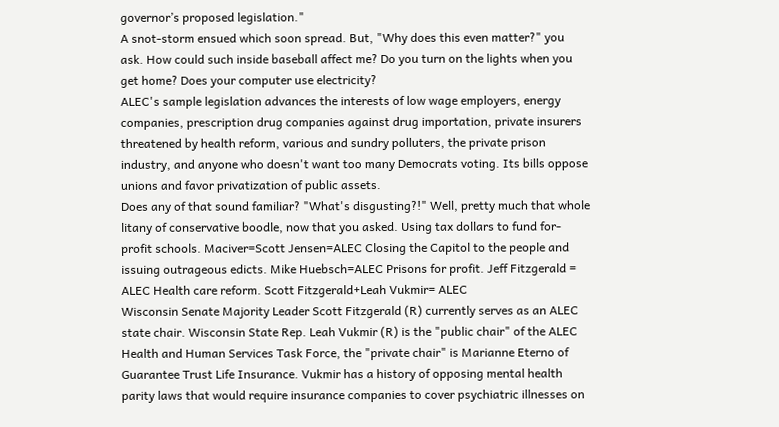governor’s proposed legislation."
A snot-storm ensued which soon spread. But, "Why does this even matter?" you ask. How could such inside baseball affect me? Do you turn on the lights when you get home? Does your computer use electricity?
ALEC's sample legislation advances the interests of low wage employers, energy companies, prescription drug companies against drug importation, private insurers threatened by health reform, various and sundry polluters, the private prison industry, and anyone who doesn't want too many Democrats voting. Its bills oppose unions and favor privatization of public assets.
Does any of that sound familiar? "What's disgusting?!" Well, pretty much that whole litany of conservative boodle, now that you asked. Using tax dollars to fund for-profit schools. Maciver=Scott Jensen=ALEC Closing the Capitol to the people and issuing outrageous edicts. Mike Huebsch=ALEC Prisons for profit. Jeff Fitzgerald = ALEC Health care reform. Scott Fitzgerald+Leah Vukmir= ALEC
Wisconsin Senate Majority Leader Scott Fitzgerald (R) currently serves as an ALEC state chair. Wisconsin State Rep. Leah Vukmir (R) is the "public chair" of the ALEC Health and Human Services Task Force, the "private chair" is Marianne Eterno of Guarantee Trust Life Insurance. Vukmir has a history of opposing mental health parity laws that would require insurance companies to cover psychiatric illnesses on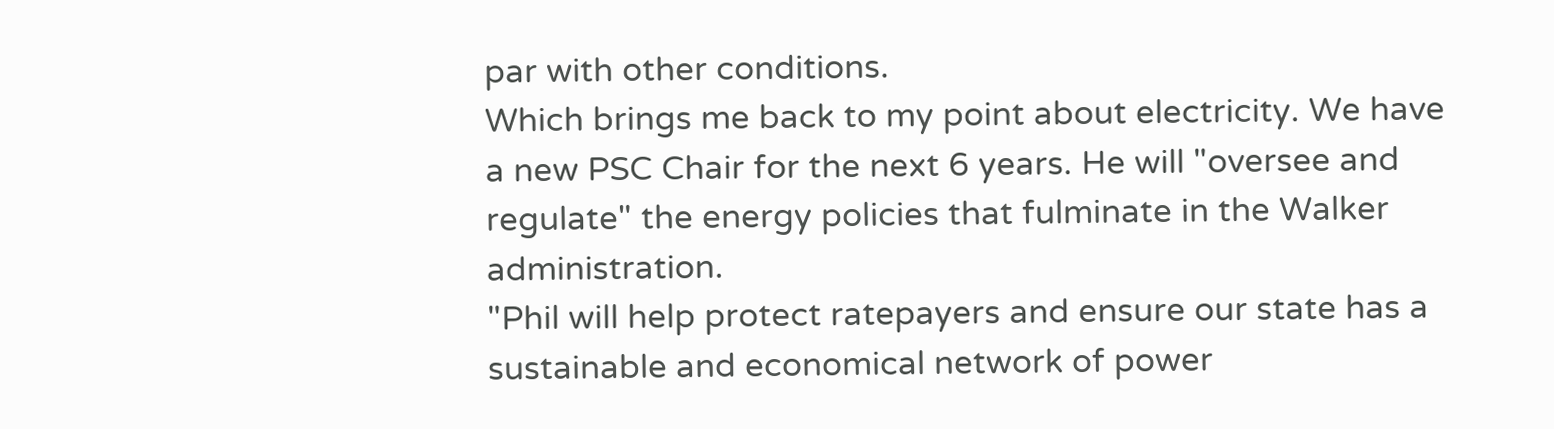par with other conditions.
Which brings me back to my point about electricity. We have a new PSC Chair for the next 6 years. He will "oversee and regulate" the energy policies that fulminate in the Walker administration.
"Phil will help protect ratepayers and ensure our state has a sustainable and economical network of power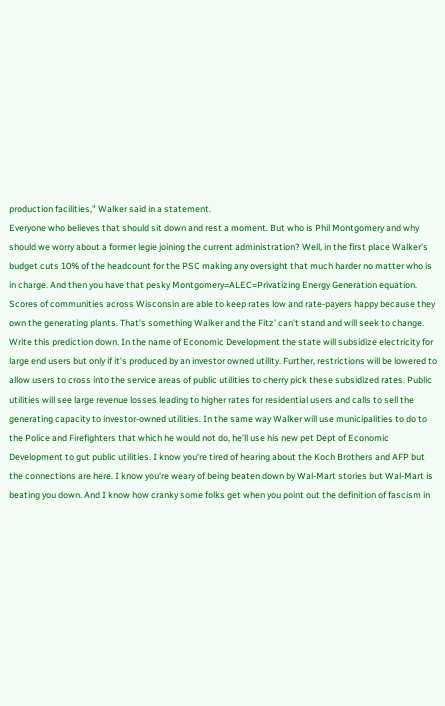production facilities,” Walker said in a statement.
Everyone who believes that should sit down and rest a moment. But who is Phil Montgomery and why should we worry about a former legie joining the current administration? Well, in the first place Walker's budget cuts 10% of the headcount for the PSC making any oversight that much harder no matter who is in charge. And then you have that pesky Montgomery=ALEC=Privatizing Energy Generation equation. Scores of communities across Wisconsin are able to keep rates low and rate-payers happy because they own the generating plants. That's something Walker and the Fitz' can't stand and will seek to change. Write this prediction down. In the name of Economic Development the state will subsidize electricity for large end users but only if it's produced by an investor owned utility. Further, restrictions will be lowered to allow users to cross into the service areas of public utilities to cherry pick these subsidized rates. Public utilities will see large revenue losses leading to higher rates for residential users and calls to sell the generating capacity to investor-owned utilities. In the same way Walker will use municipalities to do to the Police and Firefighters that which he would not do, he'll use his new pet Dept of Economic Development to gut public utilities. I know you're tired of hearing about the Koch Brothers and AFP but the connections are here. I know you're weary of being beaten down by Wal-Mart stories but Wal-Mart is beating you down. And I know how cranky some folks get when you point out the definition of fascism in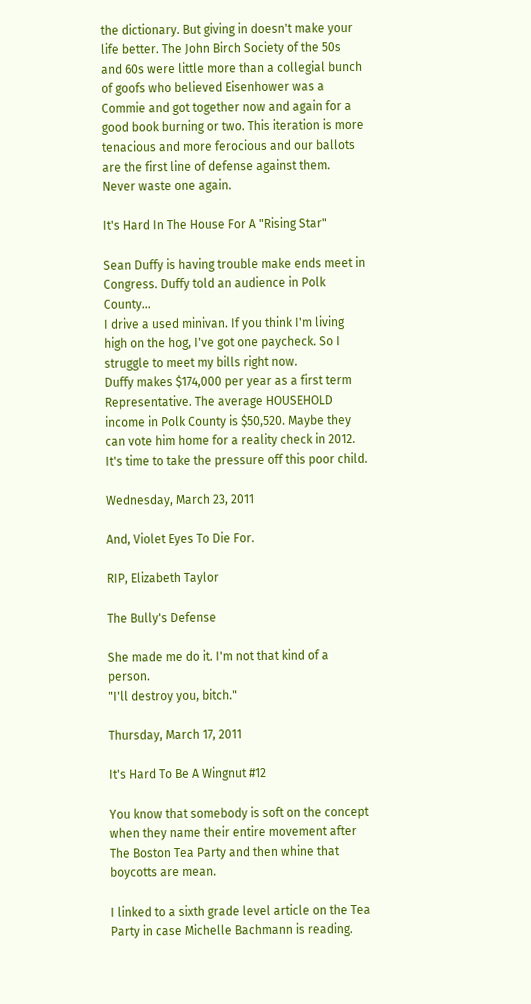the dictionary. But giving in doesn't make your life better. The John Birch Society of the 50s and 60s were little more than a collegial bunch of goofs who believed Eisenhower was a Commie and got together now and again for a good book burning or two. This iteration is more tenacious and more ferocious and our ballots are the first line of defense against them. Never waste one again.

It's Hard In The House For A "Rising Star"

Sean Duffy is having trouble make ends meet in Congress. Duffy told an audience in Polk County...
I drive a used minivan. If you think I'm living high on the hog, I've got one paycheck. So I struggle to meet my bills right now.
Duffy makes $174,000 per year as a first term Representative. The average HOUSEHOLD income in Polk County is $50,520. Maybe they can vote him home for a reality check in 2012. It's time to take the pressure off this poor child.

Wednesday, March 23, 2011

And, Violet Eyes To Die For.

RIP, Elizabeth Taylor

The Bully's Defense

She made me do it. I'm not that kind of a person.
"I'll destroy you, bitch."

Thursday, March 17, 2011

It's Hard To Be A Wingnut #12

You know that somebody is soft on the concept when they name their entire movement after The Boston Tea Party and then whine that boycotts are mean.

I linked to a sixth grade level article on the Tea Party in case Michelle Bachmann is reading.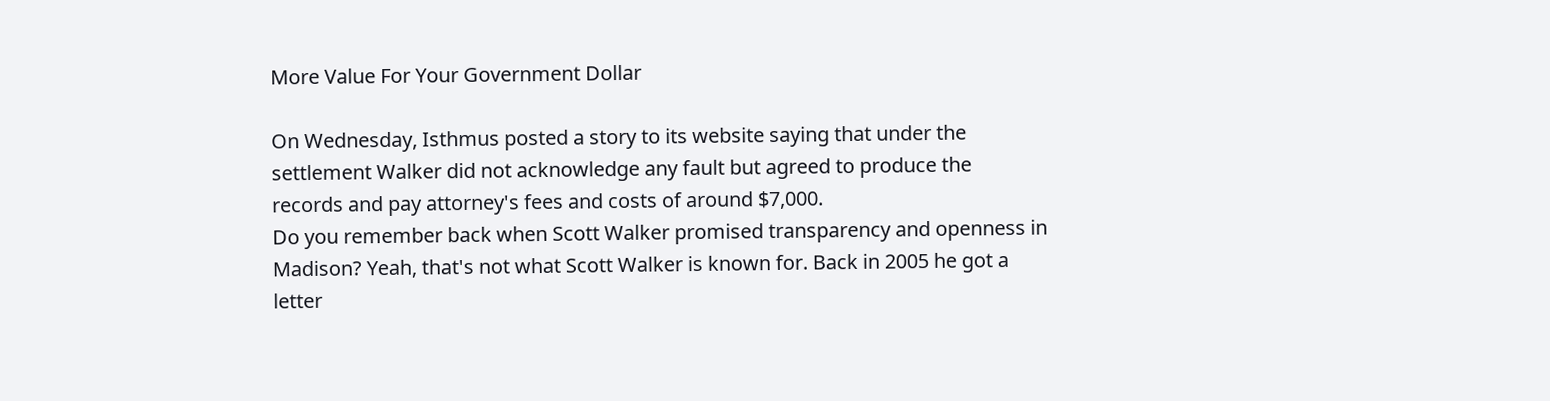More Value For Your Government Dollar

On Wednesday, Isthmus posted a story to its website saying that under the
settlement Walker did not acknowledge any fault but agreed to produce the
records and pay attorney's fees and costs of around $7,000.
Do you remember back when Scott Walker promised transparency and openness in Madison? Yeah, that's not what Scott Walker is known for. Back in 2005 he got a letter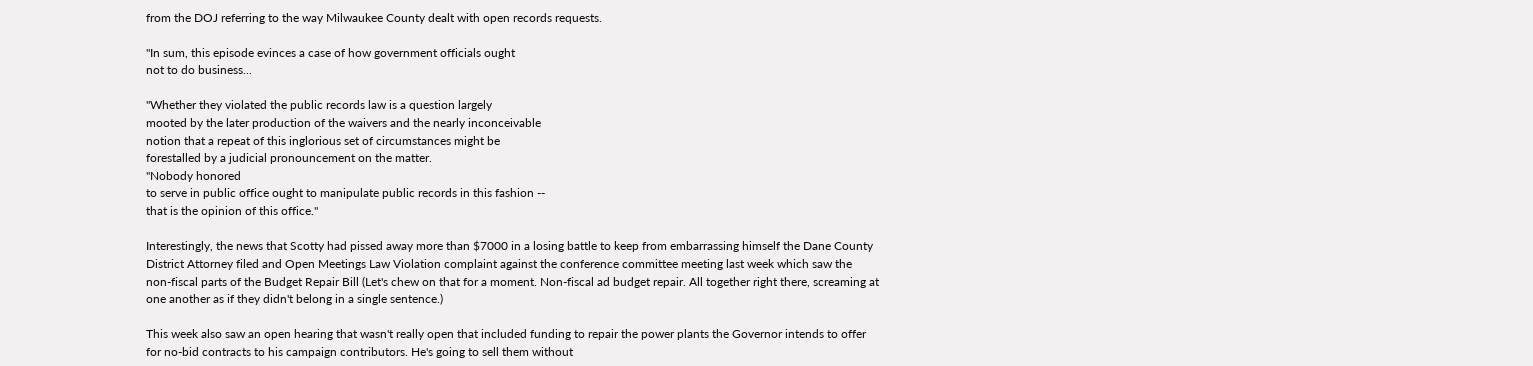from the DOJ referring to the way Milwaukee County dealt with open records requests.

"In sum, this episode evinces a case of how government officials ought
not to do business...

"Whether they violated the public records law is a question largely
mooted by the later production of the waivers and the nearly inconceivable
notion that a repeat of this inglorious set of circumstances might be
forestalled by a judicial pronouncement on the matter.
"Nobody honored
to serve in public office ought to manipulate public records in this fashion --
that is the opinion of this office."

Interestingly, the news that Scotty had pissed away more than $7000 in a losing battle to keep from embarrassing himself the Dane County District Attorney filed and Open Meetings Law Violation complaint against the conference committee meeting last week which saw the non-fiscal parts of the Budget Repair Bill (Let's chew on that for a moment. Non-fiscal ad budget repair. All together right there, screaming at one another as if they didn't belong in a single sentence.)

This week also saw an open hearing that wasn't really open that included funding to repair the power plants the Governor intends to offer for no-bid contracts to his campaign contributors. He's going to sell them without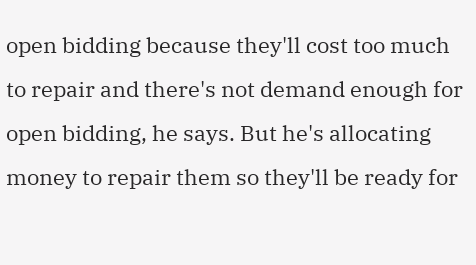open bidding because they'll cost too much to repair and there's not demand enough for open bidding, he says. But he's allocating money to repair them so they'll be ready for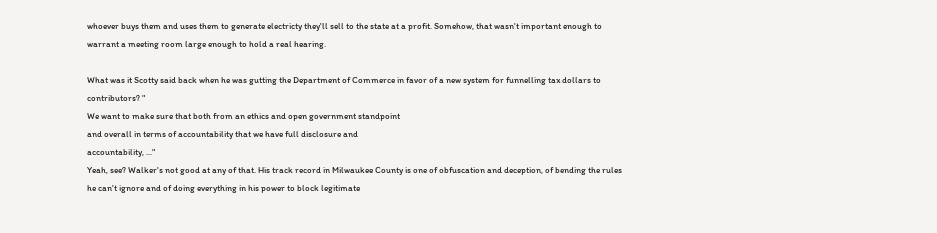whoever buys them and uses them to generate electricty they'll sell to the state at a profit. Somehow, that wasn't important enough to warrant a meeting room large enough to hold a real hearing.

What was it Scotty said back when he was gutting the Department of Commerce in favor of a new system for funnelling tax dollars to contributors? "
We want to make sure that both from an ethics and open government standpoint
and overall in terms of accountability that we have full disclosure and
accountability, ..."
Yeah, see? Walker's not good at any of that. His track record in Milwaukee County is one of obfuscation and deception, of bending the rules he can't ignore and of doing everything in his power to block legitimate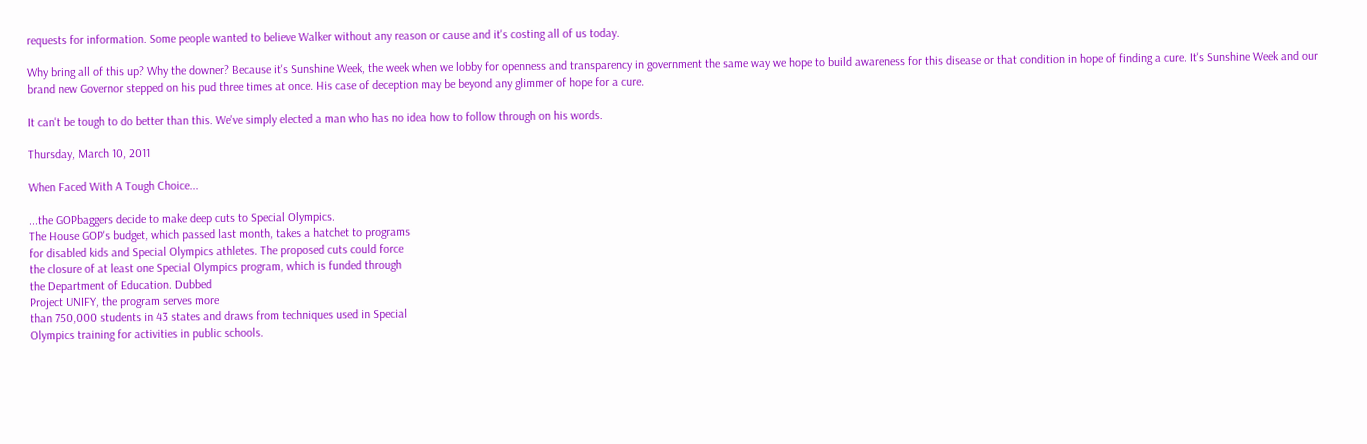requests for information. Some people wanted to believe Walker without any reason or cause and it's costing all of us today.

Why bring all of this up? Why the downer? Because it's Sunshine Week, the week when we lobby for openness and transparency in government the same way we hope to build awareness for this disease or that condition in hope of finding a cure. It's Sunshine Week and our brand new Governor stepped on his pud three times at once. His case of deception may be beyond any glimmer of hope for a cure.

It can't be tough to do better than this. We've simply elected a man who has no idea how to follow through on his words.

Thursday, March 10, 2011

When Faced With A Tough Choice...

...the GOPbaggers decide to make deep cuts to Special Olympics.
The House GOP's budget, which passed last month, takes a hatchet to programs
for disabled kids and Special Olympics athletes. The proposed cuts could force
the closure of at least one Special Olympics program, which is funded through
the Department of Education. Dubbed
Project UNIFY, the program serves more
than 750,000 students in 43 states and draws from techniques used in Special
Olympics training for activities in public schools.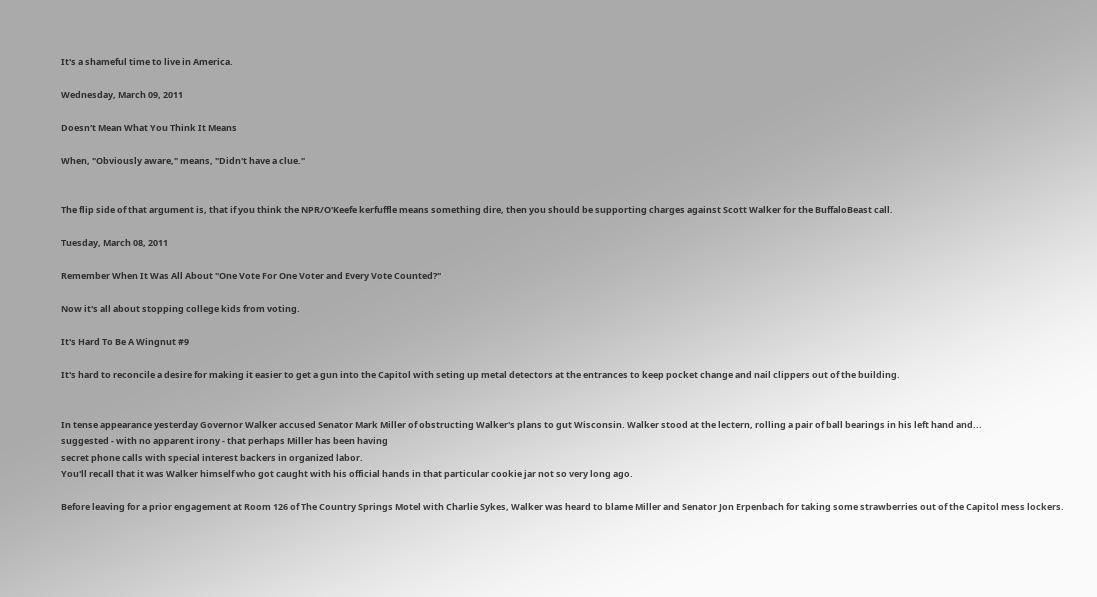It's a shameful time to live in America.

Wednesday, March 09, 2011

Doesn't Mean What You Think It Means

When, "Obviously aware," means, "Didn't have a clue."


The flip side of that argument is, that if you think the NPR/O'Keefe kerfuffle means something dire, then you should be supporting charges against Scott Walker for the BuffaloBeast call.

Tuesday, March 08, 2011

Remember When It Was All About "One Vote For One Voter and Every Vote Counted?"

Now it's all about stopping college kids from voting.

It's Hard To Be A Wingnut #9

It's hard to reconcile a desire for making it easier to get a gun into the Capitol with seting up metal detectors at the entrances to keep pocket change and nail clippers out of the building.


In tense appearance yesterday Governor Walker accused Senator Mark Miller of obstructing Walker's plans to gut Wisconsin. Walker stood at the lectern, rolling a pair of ball bearings in his left hand and...
suggested - with no apparent irony - that perhaps Miller has been having
secret phone calls with special interest backers in organized labor.
You'll recall that it was Walker himself who got caught with his official hands in that particular cookie jar not so very long ago.

Before leaving for a prior engagement at Room 126 of The Country Springs Motel with Charlie Sykes, Walker was heard to blame Miller and Senator Jon Erpenbach for taking some strawberries out of the Capitol mess lockers.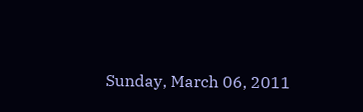Sunday, March 06, 2011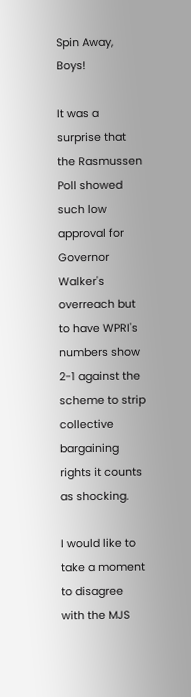Spin Away, Boys!

It was a surprise that the Rasmussen Poll showed such low approval for Governor Walker's overreach but to have WPRI's numbers show 2-1 against the scheme to strip collective bargaining rights it counts as shocking.

I would like to take a moment to disagree with the MJS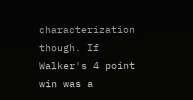characterization though. If Walker's 4 point win was a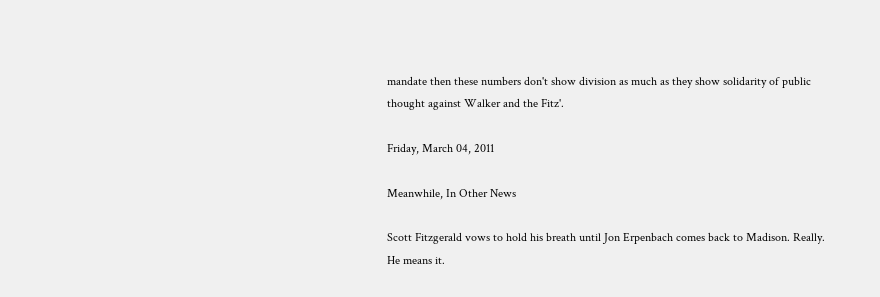mandate then these numbers don't show division as much as they show solidarity of public thought against Walker and the Fitz'.

Friday, March 04, 2011

Meanwhile, In Other News

Scott Fitzgerald vows to hold his breath until Jon Erpenbach comes back to Madison. Really. He means it.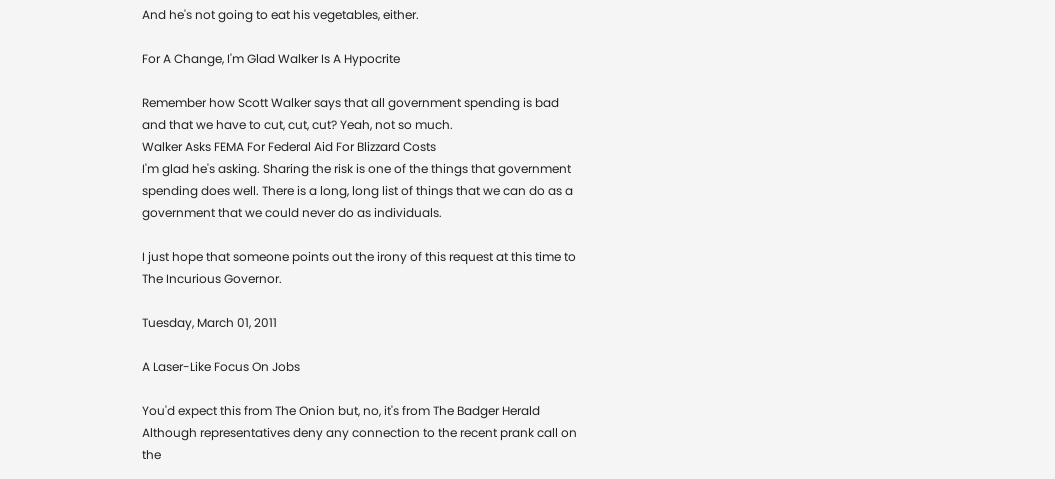And he's not going to eat his vegetables, either.

For A Change, I'm Glad Walker Is A Hypocrite

Remember how Scott Walker says that all government spending is bad and that we have to cut, cut, cut? Yeah, not so much.
Walker Asks FEMA For Federal Aid For Blizzard Costs
I'm glad he's asking. Sharing the risk is one of the things that government spending does well. There is a long, long list of things that we can do as a government that we could never do as individuals.

I just hope that someone points out the irony of this request at this time to The Incurious Governor.

Tuesday, March 01, 2011

A Laser-Like Focus On Jobs

You'd expect this from The Onion but, no, it's from The Badger Herald
Although representatives deny any connection to the recent prank call on the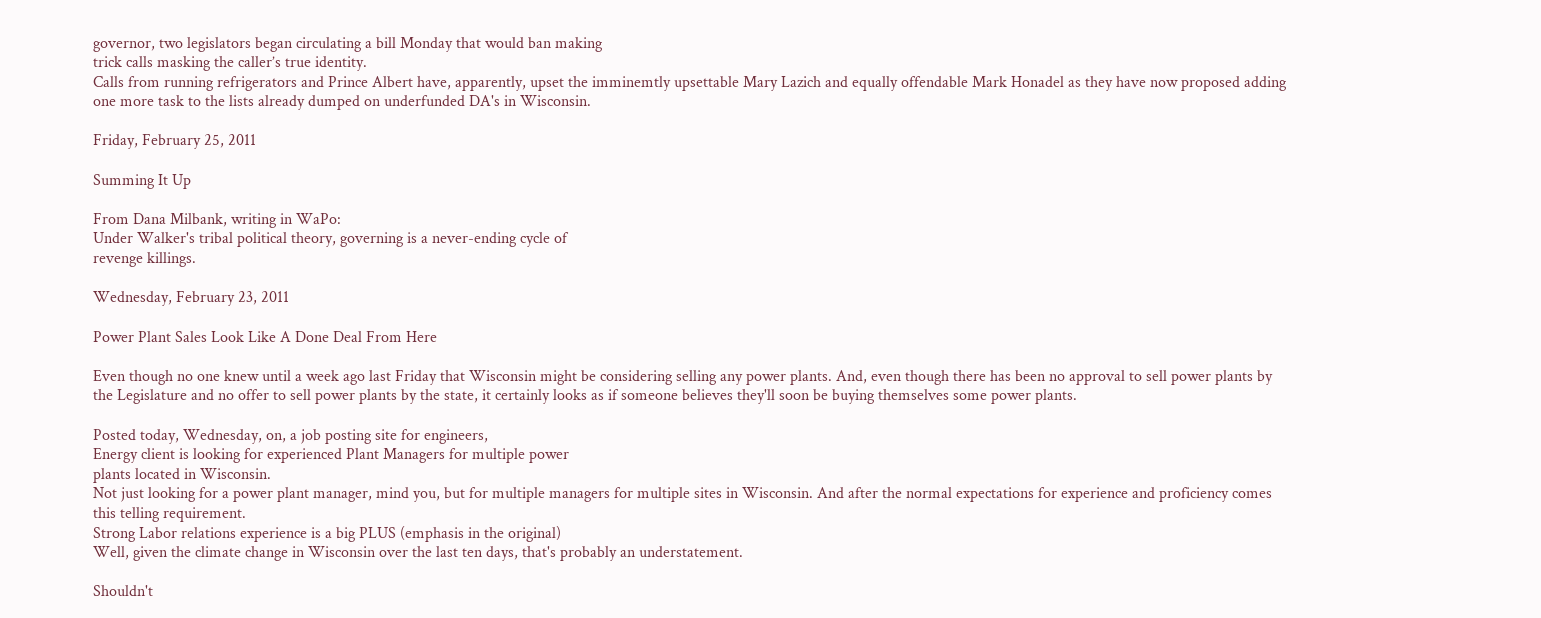governor, two legislators began circulating a bill Monday that would ban making
trick calls masking the caller’s true identity.
Calls from running refrigerators and Prince Albert have, apparently, upset the imminemtly upsettable Mary Lazich and equally offendable Mark Honadel as they have now proposed adding one more task to the lists already dumped on underfunded DA's in Wisconsin.

Friday, February 25, 2011

Summing It Up

From Dana Milbank, writing in WaPo:
Under Walker's tribal political theory, governing is a never-ending cycle of
revenge killings.

Wednesday, February 23, 2011

Power Plant Sales Look Like A Done Deal From Here

Even though no one knew until a week ago last Friday that Wisconsin might be considering selling any power plants. And, even though there has been no approval to sell power plants by the Legislature and no offer to sell power plants by the state, it certainly looks as if someone believes they'll soon be buying themselves some power plants.

Posted today, Wednesday, on, a job posting site for engineers,
Energy client is looking for experienced Plant Managers for multiple power
plants located in Wisconsin.
Not just looking for a power plant manager, mind you, but for multiple managers for multiple sites in Wisconsin. And after the normal expectations for experience and proficiency comes this telling requirement.
Strong Labor relations experience is a big PLUS (emphasis in the original)
Well, given the climate change in Wisconsin over the last ten days, that's probably an understatement.

Shouldn't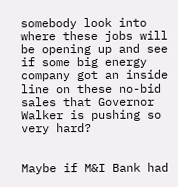somebody look into where these jobs will be opening up and see if some big energy company got an inside line on these no-bid sales that Governor Walker is pushing so very hard?


Maybe if M&I Bank had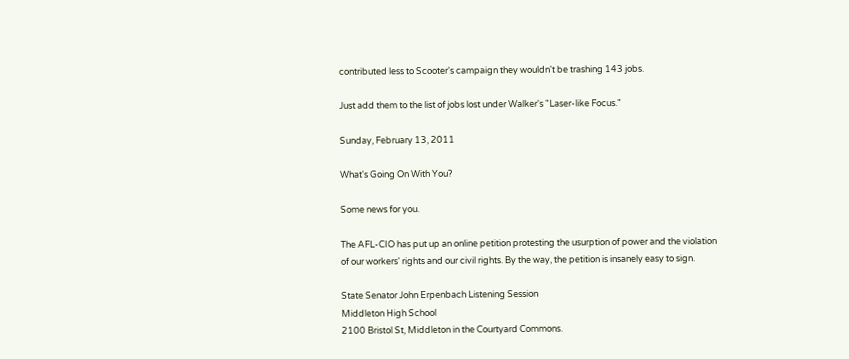contributed less to Scooter's campaign they wouldn't be trashing 143 jobs.

Just add them to the list of jobs lost under Walker's "Laser-like Focus."

Sunday, February 13, 2011

What's Going On With You?

Some news for you.

The AFL-CIO has put up an online petition protesting the usurption of power and the violation of our workers' rights and our civil rights. By the way, the petition is insanely easy to sign.

State Senator John Erpenbach Listening Session
Middleton High School
2100 Bristol St, Middleton in the Courtyard Commons.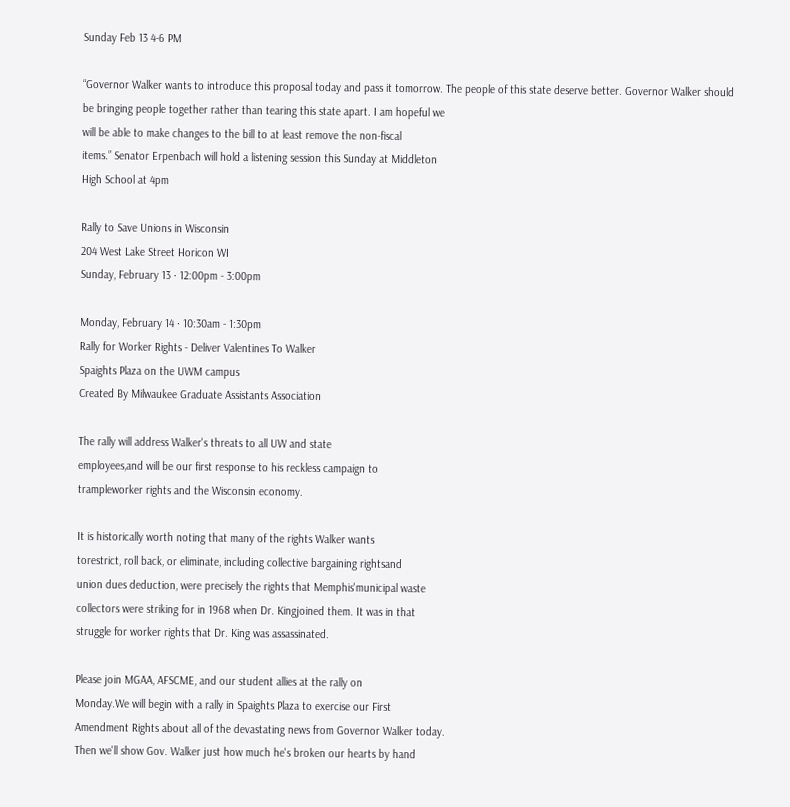Sunday Feb 13 4-6 PM

“Governor Walker wants to introduce this proposal today and pass it tomorrow. The people of this state deserve better. Governor Walker should be bringing people together rather than tearing this state apart. I am hopeful we
will be able to make changes to the bill to at least remove the non-fiscal
items.” Senator Erpenbach will hold a listening session this Sunday at Middleton
High School at 4pm

Rally to Save Unions in Wisconsin
204 West Lake Street Horicon WI
Sunday, February 13 · 12:00pm - 3:00pm

Monday, February 14 · 10:30am - 1:30pm
Rally for Worker Rights - Deliver Valentines To Walker
Spaights Plaza on the UWM campus
Created By Milwaukee Graduate Assistants Association

The rally will address Walker's threats to all UW and state
employees,and will be our first response to his reckless campaign to
trampleworker rights and the Wisconsin economy.

It is historically worth noting that many of the rights Walker wants
torestrict, roll back, or eliminate, including collective bargaining rightsand
union dues deduction, were precisely the rights that Memphis'municipal waste
collectors were striking for in 1968 when Dr. Kingjoined them. It was in that
struggle for worker rights that Dr. King was assassinated.

Please join MGAA, AFSCME, and our student allies at the rally on
Monday.We will begin with a rally in Spaights Plaza to exercise our First
Amendment Rights about all of the devastating news from Governor Walker today.
Then we'll show Gov. Walker just how much he's broken our hearts by hand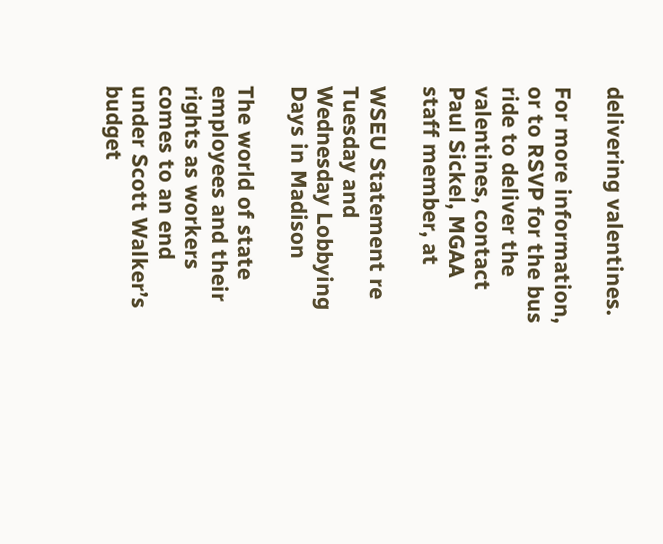delivering valentines.

For more information, or to RSVP for the bus ride to deliver the
valentines, contact Paul Sickel, MGAA staff member, at

WSEU Statement re Tuesday and Wednesday Lobbying Days in Madison

The world of state employees and their rights as workers comes to an end
under Scott Walker’s budget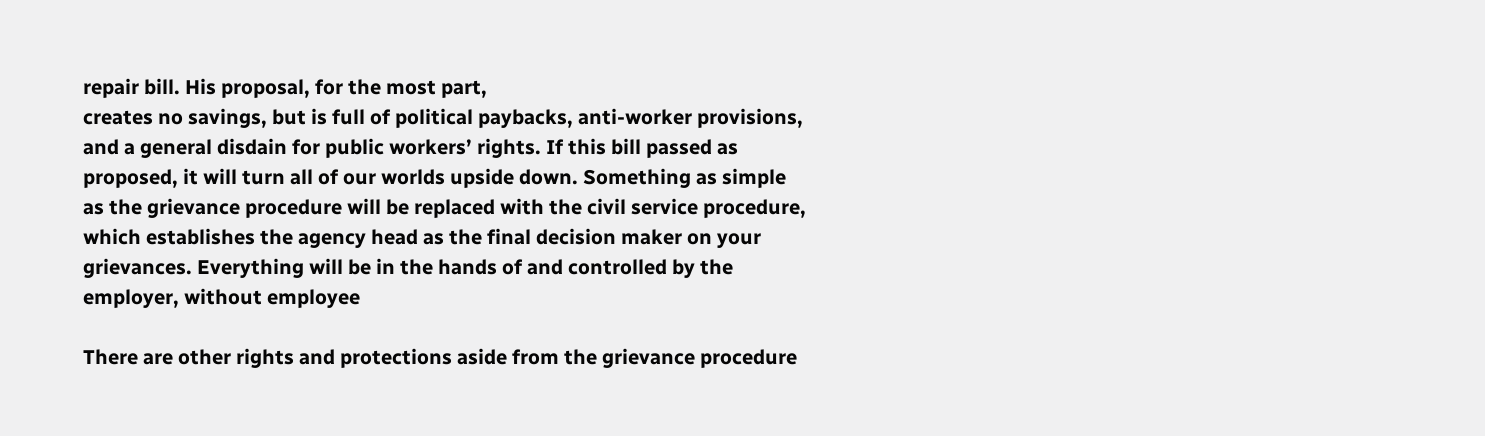repair bill. His proposal, for the most part,
creates no savings, but is full of political paybacks, anti-worker provisions,
and a general disdain for public workers’ rights. If this bill passed as
proposed, it will turn all of our worlds upside down. Something as simple
as the grievance procedure will be replaced with the civil service procedure,
which establishes the agency head as the final decision maker on your
grievances. Everything will be in the hands of and controlled by the
employer, without employee

There are other rights and protections aside from the grievance procedure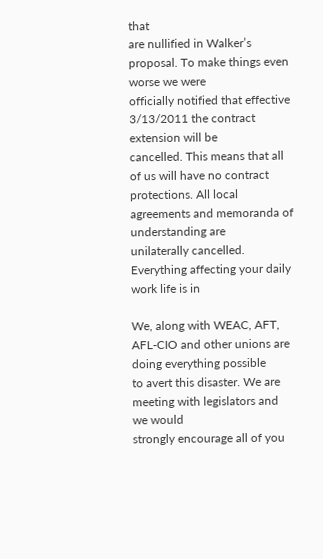that
are nullified in Walker’s proposal. To make things even worse we were
officially notified that effective 3/13/2011 the contract extension will be
cancelled. This means that all of us will have no contract
protections. All local agreements and memoranda of understanding are
unilaterally cancelled. Everything affecting your daily work life is in

We, along with WEAC, AFT, AFL-CIO and other unions are doing everything possible
to avert this disaster. We are meeting with legislators and we would
strongly encourage all of you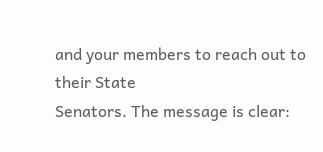and your members to reach out to their State
Senators. The message is clear: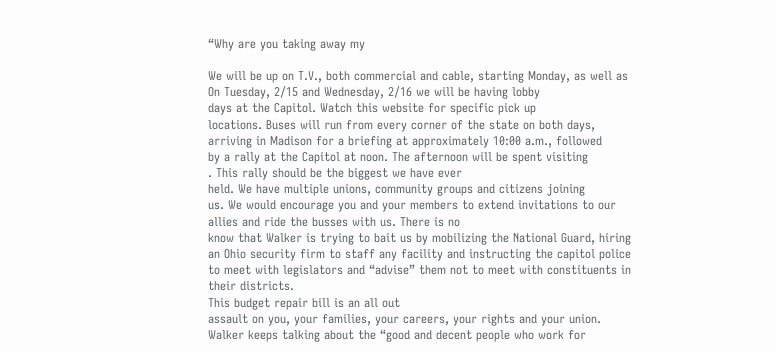“Why are you taking away my

We will be up on T.V., both commercial and cable, starting Monday, as well as
On Tuesday, 2/15 and Wednesday, 2/16 we will be having lobby
days at the Capitol. Watch this website for specific pick up
locations. Buses will run from every corner of the state on both days,
arriving in Madison for a briefing at approximately 10:00 a.m., followed
by a rally at the Capitol at noon. The afternoon will be spent visiting
. This rally should be the biggest we have ever
held. We have multiple unions, community groups and citizens joining
us. We would encourage you and your members to extend invitations to our
allies and ride the busses with us. There is no
know that Walker is trying to bait us by mobilizing the National Guard, hiring
an Ohio security firm to staff any facility and instructing the capitol police
to meet with legislators and “advise” them not to meet with constituents in
their districts.
This budget repair bill is an all out
assault on you, your families, your careers, your rights and your union.
Walker keeps talking about the “good and decent people who work for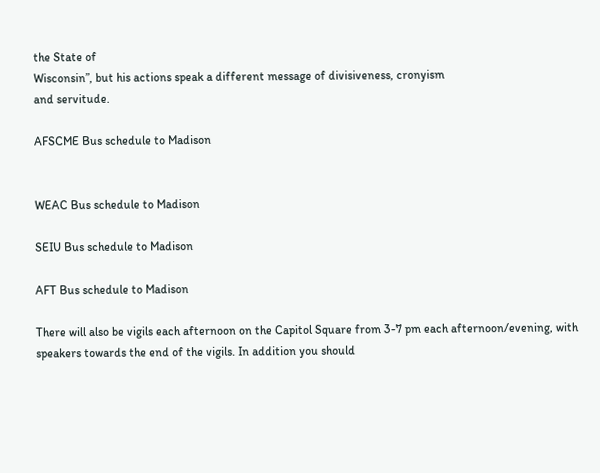the State of
Wisconsin”, but his actions speak a different message of divisiveness, cronyism
and servitude.

AFSCME Bus schedule to Madison


WEAC Bus schedule to Madison

SEIU Bus schedule to Madison

AFT Bus schedule to Madison

There will also be vigils each afternoon on the Capitol Square from 3-7 pm each afternoon/evening, with speakers towards the end of the vigils. In addition you should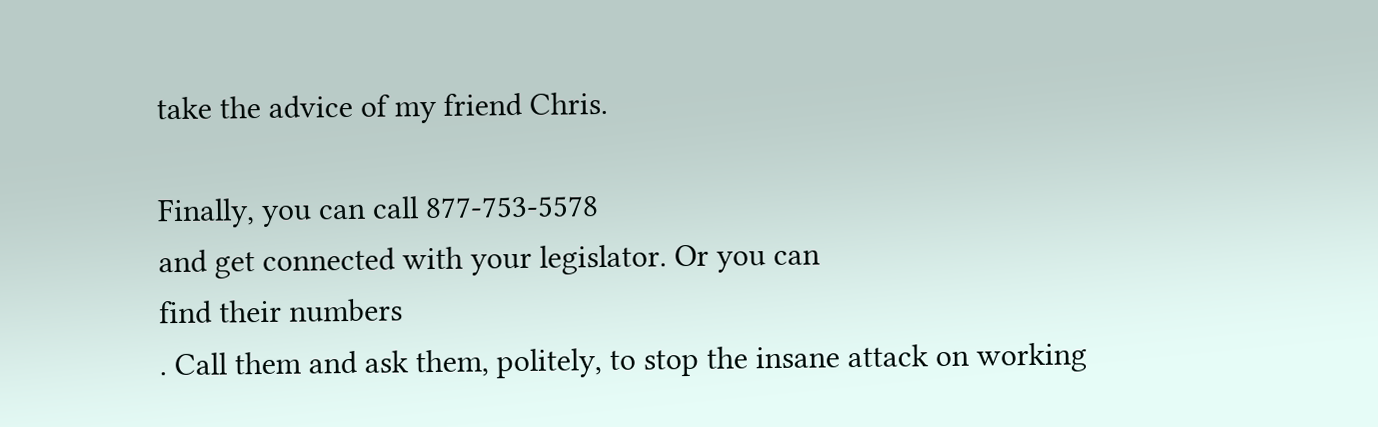take the advice of my friend Chris.

Finally, you can call 877-753-5578
and get connected with your legislator. Or you can
find their numbers
. Call them and ask them, politely, to stop the insane attack on working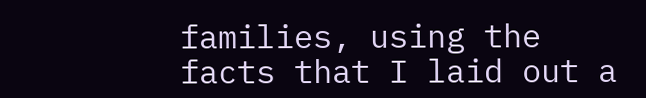families, using the facts that I laid out a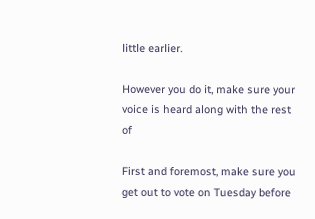little earlier.

However you do it, make sure your voice is heard along with the rest of

First and foremost, make sure you get out to vote on Tuesday before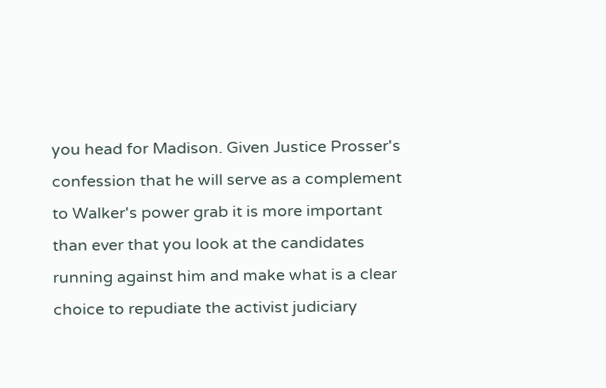you head for Madison. Given Justice Prosser's confession that he will serve as a complement to Walker's power grab it is more important than ever that you look at the candidates running against him and make what is a clear choice to repudiate the activist judiciary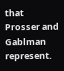that Prosser and Gablman represent.